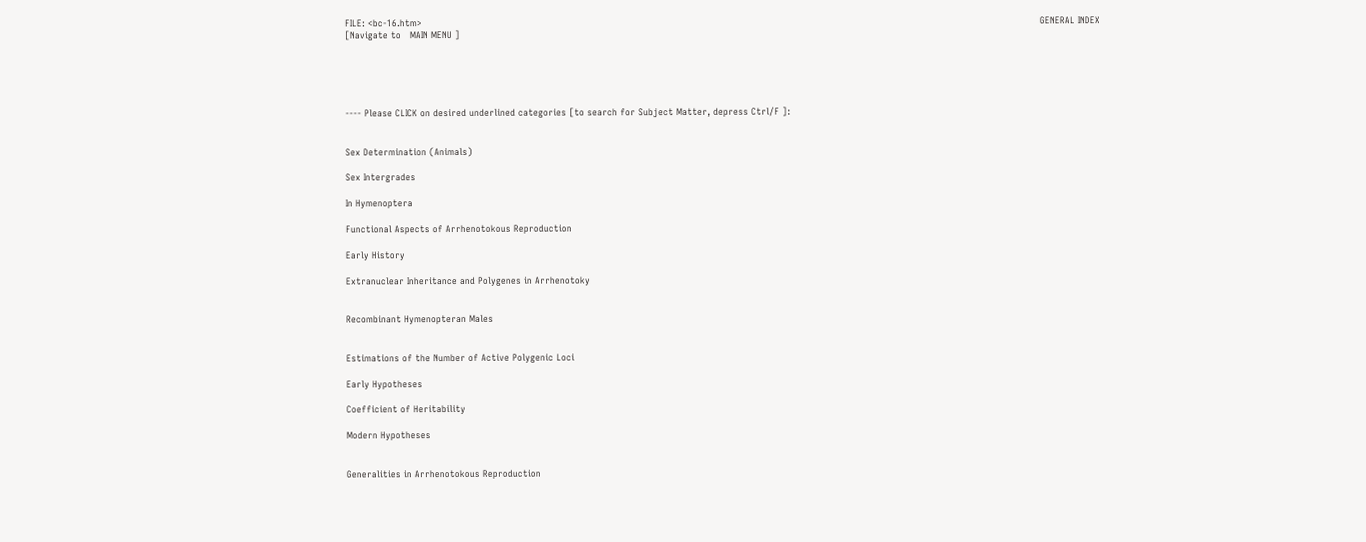FILE: <bc-16.htm>                                                                                                                                                                                                              GENERAL INDEX          [Navigate to   MAIN MENU ]





---- Please CLICK on desired underlined categories [to search for Subject Matter, depress Ctrl/F ]:


Sex Determination (Animals)

Sex Intergrades

In Hymenoptera

Functional Aspects of Arrhenotokous Reproduction

Early History

Extranuclear Inheritance and Polygenes in Arrhenotoky


Recombinant Hymenopteran Males


Estimations of the Number of Active Polygenic Loci

Early Hypotheses

Coefficient of Heritability

Modern Hypotheses


Generalities in Arrhenotokous Reproduction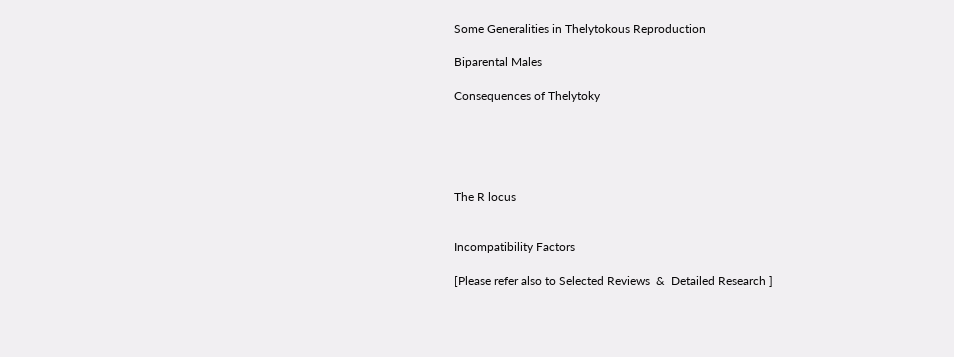Some Generalities in Thelytokous Reproduction

Biparental Males

Consequences of Thelytoky





The R locus


Incompatibility Factors

[Please refer also to Selected Reviews  &  Detailed Research ]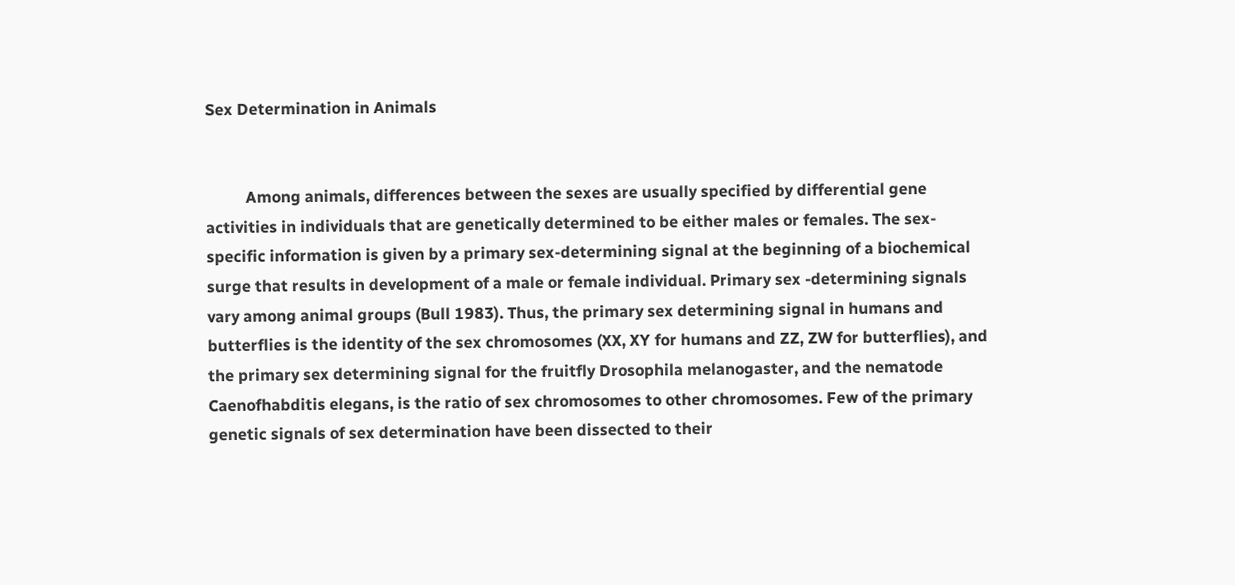Sex Determination in Animals


          Among animals, differences between the sexes are usually specified by differential gene activities in individuals that are genetically determined to be either males or females. The sex-specific information is given by a primary sex-determining signal at the beginning of a biochemical surge that results in development of a male or female individual. Primary sex -determining signals vary among animal groups (Bull 1983). Thus, the primary sex determining signal in humans and butterflies is the identity of the sex chromosomes (XX, XY for humans and ZZ, ZW for butterflies), and the primary sex determining signal for the fruitfly Drosophila melanogaster, and the nematode Caenofhabditis elegans, is the ratio of sex chromosomes to other chromosomes. Few of the primary genetic signals of sex determination have been dissected to their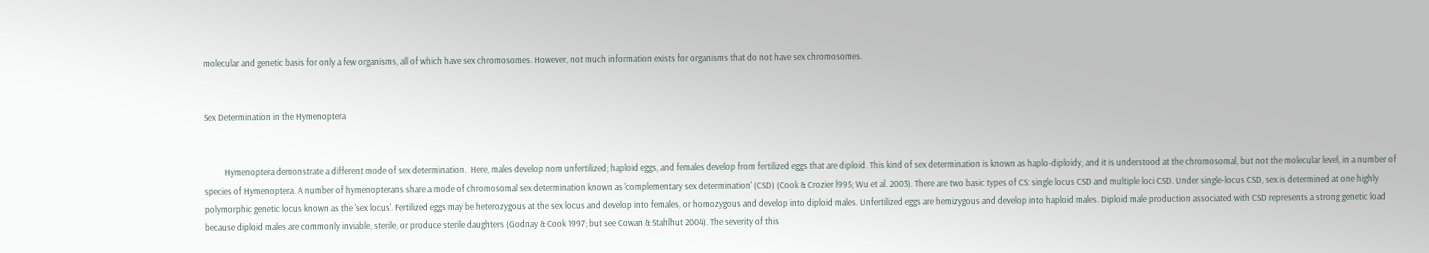molecular and genetic basis for only a few organisms, all of which have sex chromosomes. However, not much information exists for organisms that do not have sex chromosomes.


Sex Determination in the Hymenoptera


          Hymenoptera demonstrate a different mode of sex determination.  Here, males develop nom unfertilized; haploid eggs, and females develop from fertilized eggs that are diploid. This kind of sex determination is known as haplo-diploidy, and it is understood at the chromosomal, but not the molecular level, in a number of species of Hymenoptera. A number of hymenopterans share a mode of chromosomal sex determination known as 'complementary sex determination' (CSD) (Cook & Crozier l995; Wu et al. 2003). There are two basic types of CS: single locus CSD and multiple loci CSD. Under single-locus CSD, sex is determined at one highly polymorphic genetic locus known as the 'sex locus'. Fertilized eggs may be heterozygous at the sex locus and develop into females, or homozygous and develop into diploid males. Unfertilized eggs are hemizygous and develop into haploid males. Diploid male production associated with CSD represents a strong genetic load because diploid males are commonly inviable, sterile, or produce sterile daughters (Godnay & Cook 1997; but see Cowan & Stahlhut 2004). The severity of this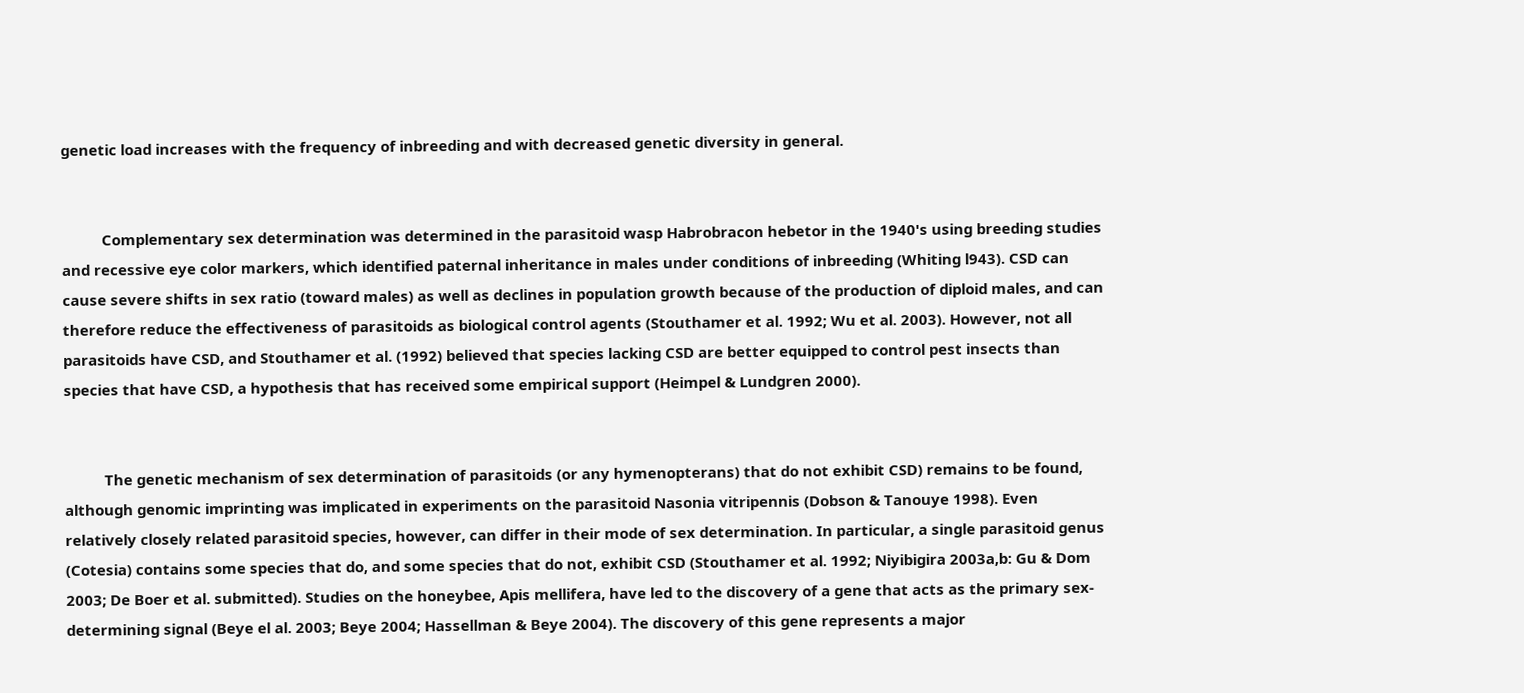genetic load increases with the frequency of inbreeding and with decreased genetic diversity in general.


          Complementary sex determination was determined in the parasitoid wasp Habrobracon hebetor in the 1940's using breeding studies and recessive eye color markers, which identified paternal inheritance in males under conditions of inbreeding (Whiting l943). CSD can cause severe shifts in sex ratio (toward males) as well as declines in population growth because of the production of diploid males, and can therefore reduce the effectiveness of parasitoids as biological control agents (Stouthamer et al. 1992; Wu et al. 2003). However, not all parasitoids have CSD, and Stouthamer et al. (1992) believed that species lacking CSD are better equipped to control pest insects than species that have CSD, a hypothesis that has received some empirical support (Heimpel & Lundgren 2000).


          The genetic mechanism of sex determination of parasitoids (or any hymenopterans) that do not exhibit CSD) remains to be found, although genomic imprinting was implicated in experiments on the parasitoid Nasonia vitripennis (Dobson & Tanouye 1998). Even relatively closely related parasitoid species, however, can differ in their mode of sex determination. In particular, a single parasitoid genus (Cotesia) contains some species that do, and some species that do not, exhibit CSD (Stouthamer et al. 1992; Niyibigira 2003a,b: Gu & Dom 2003; De Boer et al. submitted). Studies on the honeybee, Apis mellifera, have led to the discovery of a gene that acts as the primary sex-determining signal (Beye el al. 2003; Beye 2004; Hassellman & Beye 2004). The discovery of this gene represents a major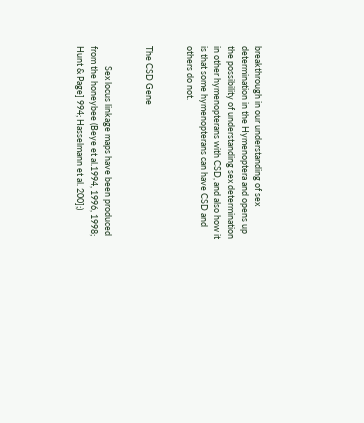breakthrough in our understanding of sex determination in the Hymenoptera and opens up the possibility of understanding sex determination in other hymenopterans with CSD, and also how it is that some hymenopterans can have CSD and others do not.


The CSD Gene


          Sex locus linkage maps have been produced from the honeybee (Beye et al.1994, 1996, 1998; Hunt & Page] 994; Hasselmann et al. 200];)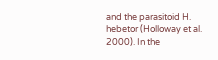and the parasitoid H. hebetor (Holloway et al. 2000). In the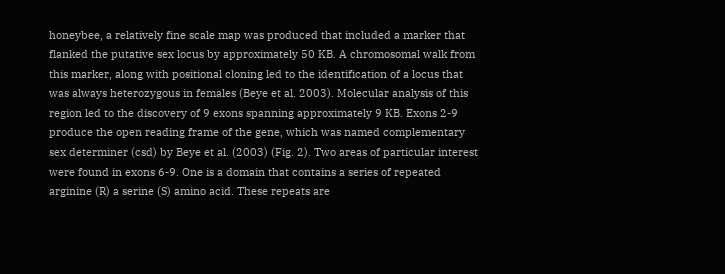honeybee, a relatively fine scale map was produced that included a marker that flanked the putative sex locus by approximately 50 KB. A chromosomal walk from this marker, along with positional cloning led to the identification of a locus that was always heterozygous in females (Beye et al. 2003). Molecular analysis of this region led to the discovery of 9 exons spanning approximately 9 KB. Exons 2-9 produce the open reading frame of the gene, which was named complementary sex determiner (csd) by Beye et al. (2003) (Fig. 2). Two areas of particular interest were found in exons 6-9. One is a domain that contains a series of repeated arginine (R) a serine (S) amino acid. These repeats are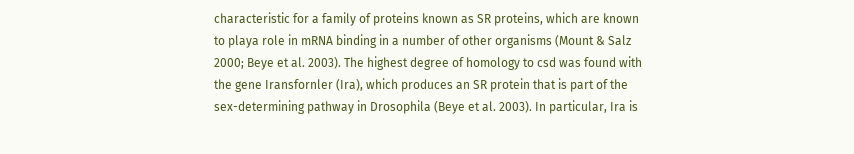characteristic for a family of proteins known as SR proteins, which are known to playa role in mRNA binding in a number of other organisms (Mount & Salz 2000; Beye et al. 2003). The highest degree of homology to csd was found with the gene Iransfornler (Ira), which produces an SR protein that is part of the sex-determining pathway in Drosophila (Beye et al. 2003). In particular, Ira is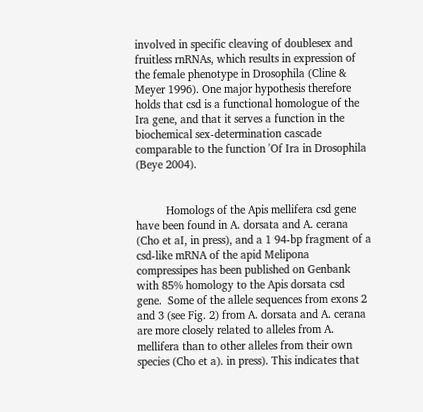involved in specific cleaving of doublesex and fruitless rnRNAs, which results in expression of the female phenotype in Drosophila (Cline & Meyer 1996). One major hypothesis therefore holds that csd is a functional homologue of the Ira gene, and that it serves a function in the biochemical sex-determination cascade comparable to the function 'Of Ira in Drosophila (Beye 2004).


          Homologs of the Apis mellifera csd gene have been found in A. dorsata and A. cerana (Cho et aI, in press), and a 1 94-bp fragment of a csd-like mRNA of the apid Melipona compressipes has been published on Genbank with 85% homology to the Apis dorsata csd gene.  Some of the allele sequences from exons 2 and 3 (see Fig. 2) from A. dorsata and A. cerana are more closely related to alleles from A. mellifera than to other alleles from their own species (Cho et a). in press). This indicates that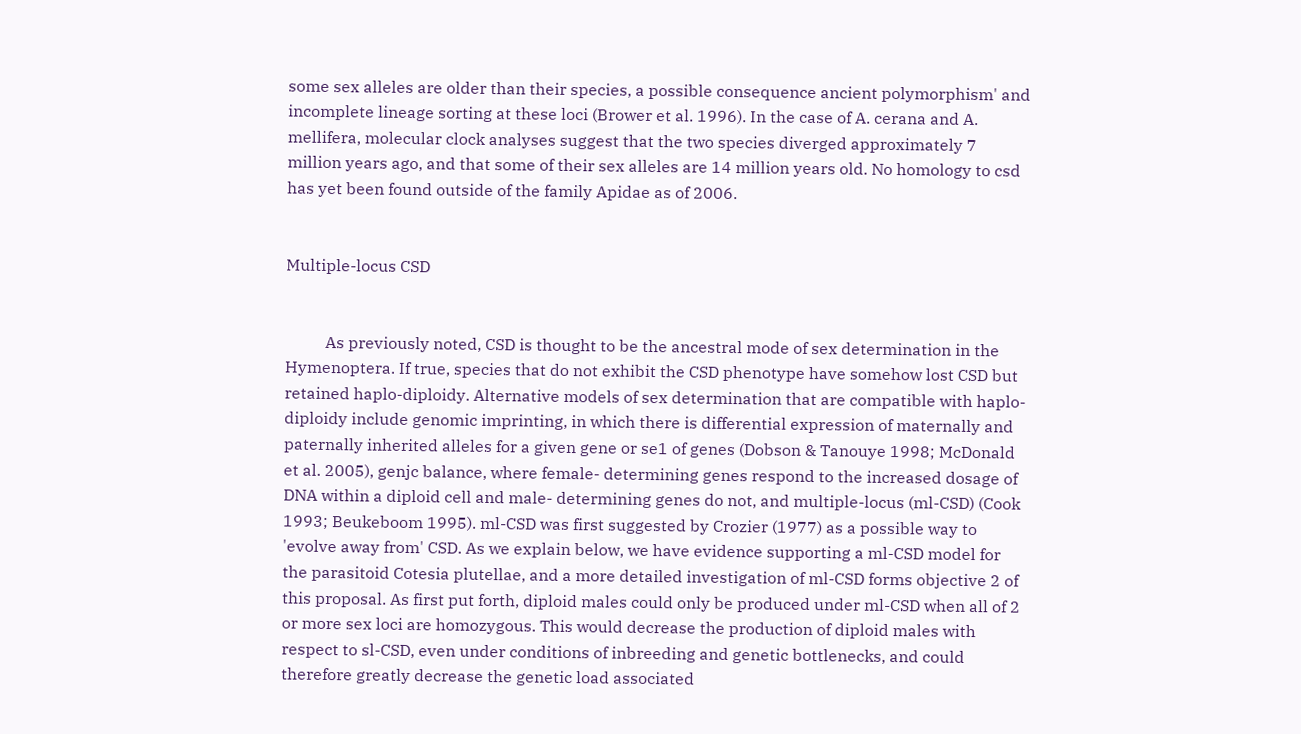some sex alleles are older than their species, a possible consequence ancient polymorphism' and incomplete lineage sorting at these loci (Brower et al. 1996). In the case of A. cerana and A. mellifera, molecular clock analyses suggest that the two species diverged approximately 7 million years ago, and that some of their sex alleles are 14 million years old. No homology to csd has yet been found outside of the family Apidae as of 2006.


Multiple-locus CSD


          As previously noted, CSD is thought to be the ancestral mode of sex determination in the Hymenoptera. If true, species that do not exhibit the CSD phenotype have somehow lost CSD but retained haplo-diploidy. Alternative models of sex determination that are compatible with haplo-diploidy include genomic imprinting, in which there is differential expression of maternally and paternally inherited alleles for a given gene or se1 of genes (Dobson & Tanouye 1998; McDonald et al. 2005), genjc balance, where female- determining genes respond to the increased dosage of DNA within a diploid cell and male- determining genes do not, and multiple-locus (ml-CSD) (Cook 1993; Beukeboom 1995). ml-CSD was first suggested by Crozier (1977) as a possible way to 'evolve away from' CSD. As we explain below, we have evidence supporting a ml-CSD model for the parasitoid Cotesia plutellae, and a more detailed investigation of ml-CSD forms objective 2 of this proposal. As first put forth, diploid males could only be produced under ml-CSD when all of 2 or more sex loci are homozygous. This would decrease the production of diploid males with respect to sl-CSD, even under conditions of inbreeding and genetic bottlenecks, and could therefore greatly decrease the genetic load associated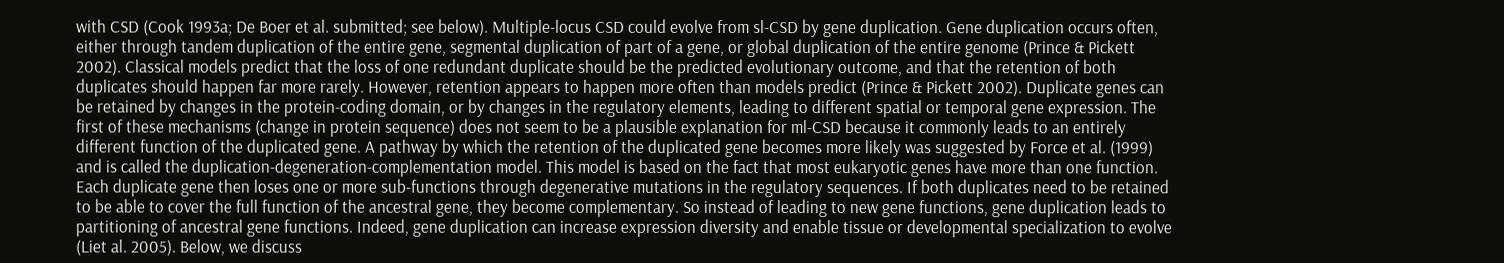with CSD (Cook 1993a; De Boer et al. submitted; see below). Multiple-locus CSD could evolve from sl-CSD by gene duplication. Gene duplication occurs often, either through tandem duplication of the entire gene, segmental duplication of part of a gene, or global duplication of the entire genome (Prince & Pickett 2002). Classical models predict that the loss of one redundant duplicate should be the predicted evolutionary outcome, and that the retention of both duplicates should happen far more rarely. However, retention appears to happen more often than models predict (Prince & Pickett 2002). Duplicate genes can be retained by changes in the protein-coding domain, or by changes in the regulatory elements, leading to different spatial or temporal gene expression. The first of these mechanisms (change in protein sequence) does not seem to be a plausible explanation for ml-CSD because it commonly leads to an entirely different function of the duplicated gene. A pathway by which the retention of the duplicated gene becomes more likely was suggested by Force et al. (1999) and is called the duplication-degeneration-complementation model. This model is based on the fact that most eukaryotic genes have more than one function. Each duplicate gene then loses one or more sub-functions through degenerative mutations in the regulatory sequences. If both duplicates need to be retained to be able to cover the full function of the ancestral gene, they become complementary. So instead of leading to new gene functions, gene duplication leads to partitioning of ancestral gene functions. Indeed, gene duplication can increase expression diversity and enable tissue or developmental specialization to evolve (Liet al. 2005). Below, we discuss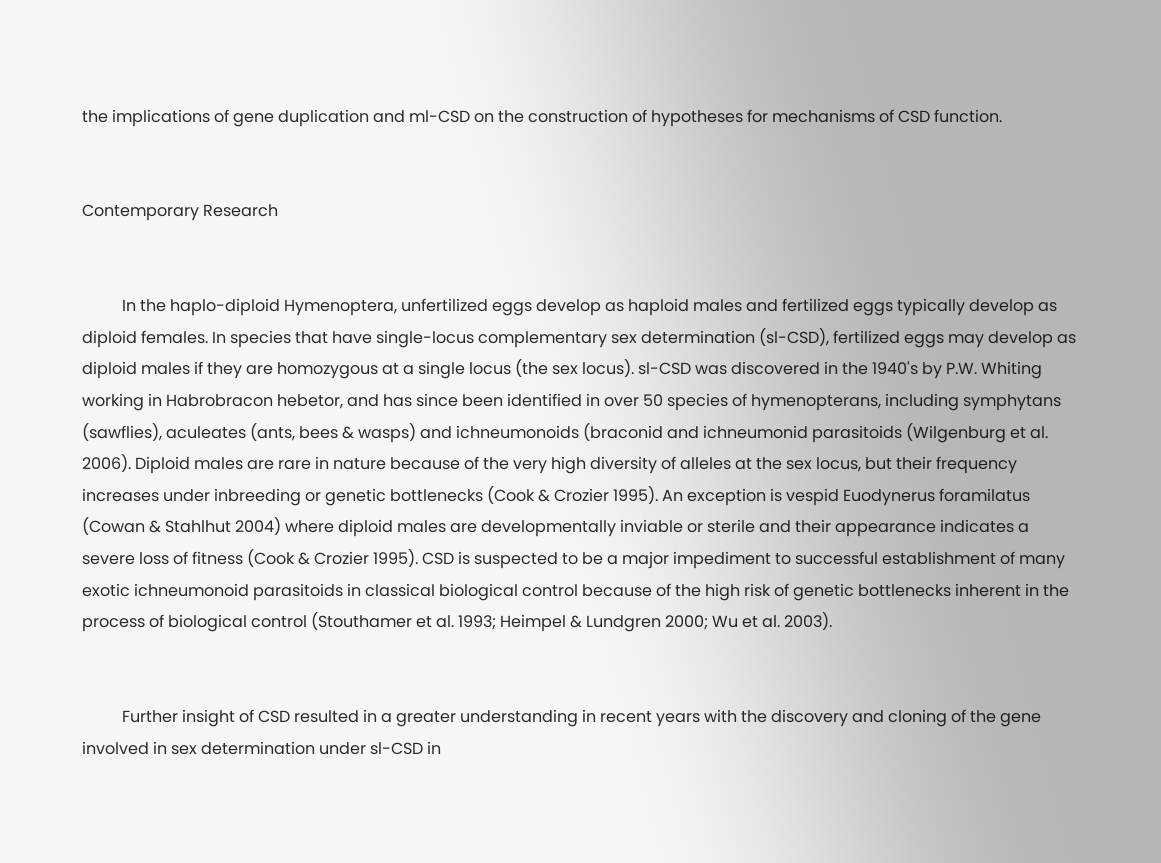the implications of gene duplication and ml-CSD on the construction of hypotheses for mechanisms of CSD function.


Contemporary Research


          In the haplo-diploid Hymenoptera, unfertilized eggs develop as haploid males and fertilized eggs typically develop as diploid females. In species that have single-locus complementary sex determination (sl-CSD), fertilized eggs may develop as diploid males if they are homozygous at a single locus (the sex locus). sl-CSD was discovered in the 1940's by P.W. Whiting working in Habrobracon hebetor, and has since been identified in over 50 species of hymenopterans, including symphytans (sawflies), aculeates (ants, bees & wasps) and ichneumonoids (braconid and ichneumonid parasitoids (Wilgenburg et al. 2006). Diploid males are rare in nature because of the very high diversity of alleles at the sex locus, but their frequency increases under inbreeding or genetic bottlenecks (Cook & Crozier 1995). An exception is vespid Euodynerus foramilatus (Cowan & Stahlhut 2004) where diploid males are developmentally inviable or sterile and their appearance indicates a severe loss of fitness (Cook & Crozier 1995). CSD is suspected to be a major impediment to successful establishment of many exotic ichneumonoid parasitoids in classical biological control because of the high risk of genetic bottlenecks inherent in the process of biological control (Stouthamer et al. 1993; Heimpel & Lundgren 2000; Wu et al. 2003).


          Further insight of CSD resulted in a greater understanding in recent years with the discovery and cloning of the gene involved in sex determination under sl-CSD in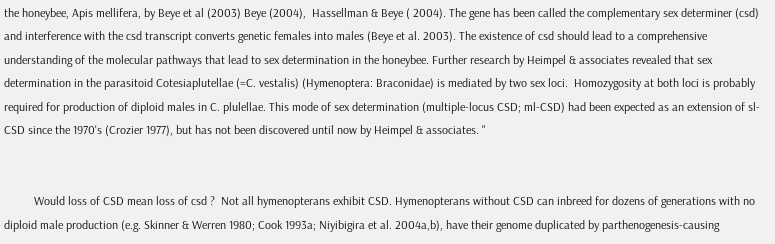the honeybee, Apis mellifera, by Beye et al (2003) Beye (2004),  Hassellman & Beye ( 2004). The gene has been called the complementary sex determiner (csd) and interference with the csd transcript converts genetic females into males (Beye et al. 2003). The existence of csd should lead to a comprehensive understanding of the molecular pathways that lead to sex determination in the honeybee. Further research by Heimpel & associates revealed that sex determination in the parasitoid Cotesiaplutellae (=C. vestalis) (Hymenoptera: Braconidae) is mediated by two sex loci.  Homozygosity at both loci is probably required for production of diploid males in C. plulellae. This mode of sex determination (multiple-locus CSD; ml-CSD) had been expected as an extension of sl-CSD since the 1970's (Crozier 1977), but has not been discovered until now by Heimpel & associates. "


          Would loss of CSD mean loss of csd ?  Not all hymenopterans exhibit CSD. Hymenopterans without CSD can inbreed for dozens of generations with no diploid male production (e.g. Skinner & Werren 1980; Cook 1993a; Niyibigira et al. 2004a,b), have their genome duplicated by parthenogenesis-causing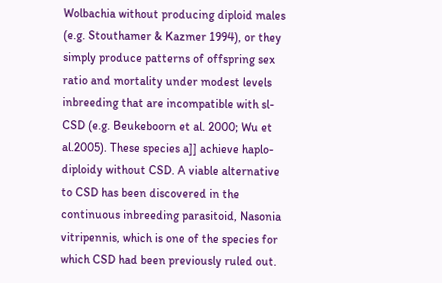Wolbachia without producing diploid males (e.g. Stouthamer & Kazmer 1994), or they simply produce patterns of offspring sex ratio and mortality under modest levels inbreeding that are incompatible with sl-CSD (e.g. Beukeboorn et al. 2000; Wu et al.2005). These species a]] achieve haplo-diploidy without CSD. A viable alternative to CSD has been discovered in the continuous inbreeding parasitoid, Nasonia vitripennis, which is one of the species for which CSD had been previously ruled out.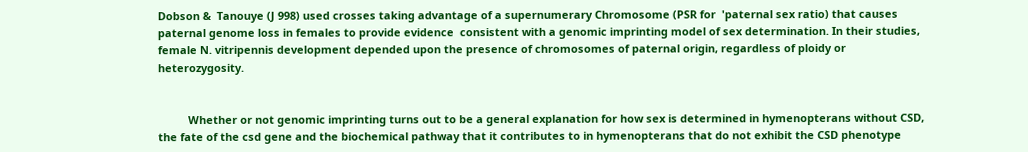Dobson &  Tanouye (J 998) used crosses taking advantage of a supernumerary Chromosome (PSR for  'paternal sex ratio) that causes paternal genome loss in females to provide evidence  consistent with a genomic imprinting model of sex determination. In their studies, female N. vitripennis development depended upon the presence of chromosomes of paternal origin, regardless of ploidy or heterozygosity.


          Whether or not genomic imprinting turns out to be a general explanation for how sex is determined in hymenopterans without CSD, the fate of the csd gene and the biochemical pathway that it contributes to in hymenopterans that do not exhibit the CSD phenotype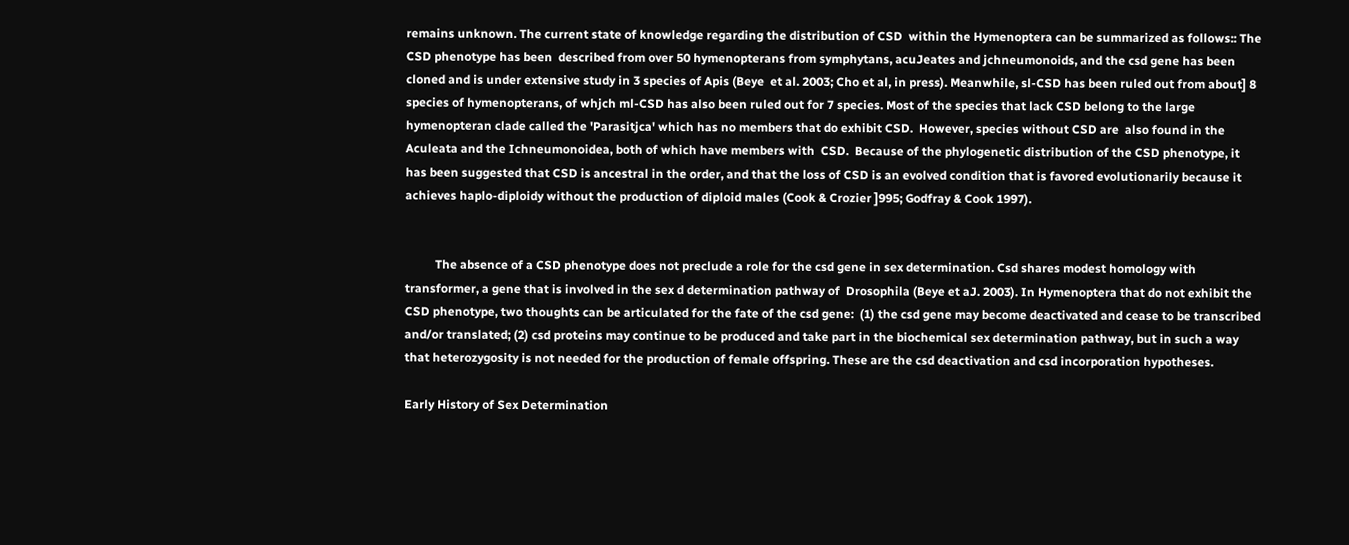remains unknown. The current state of knowledge regarding the distribution of CSD  within the Hymenoptera can be summarized as follows:: The CSD phenotype has been  described from over 50 hymenopterans from symphytans, acuJeates and jchneumonoids, and the csd gene has been cloned and is under extensive study in 3 species of Apis (Beye  et al. 2003; Cho et al, in press). Meanwhile, sl-CSD has been ruled out from about] 8 species of hymenopterans, of whjch ml-CSD has also been ruled out for 7 species. Most of the species that lack CSD belong to the large hymenopteran clade called the 'Parasitjca' which has no members that do exhibit CSD.  However, species without CSD are  also found in the Aculeata and the Ichneumonoidea, both of which have members with  CSD.  Because of the phylogenetic distribution of the CSD phenotype, it has been suggested that CSD is ancestral in the order, and that the loss of CSD is an evolved condition that is favored evolutionarily because it achieves haplo-diploidy without the production of diploid males (Cook & Crozier ]995; Godfray & Cook 1997).


          The absence of a CSD phenotype does not preclude a role for the csd gene in sex determination. Csd shares modest homology with transformer, a gene that is involved in the sex d determination pathway of  Drosophila (Beye et aJ. 2003). In Hymenoptera that do not exhibit the CSD phenotype, two thoughts can be articulated for the fate of the csd gene:  (1) the csd gene may become deactivated and cease to be transcribed and/or translated; (2) csd proteins may continue to be produced and take part in the biochemical sex determination pathway, but in such a way that heterozygosity is not needed for the production of female offspring. These are the csd deactivation and csd incorporation hypotheses.

Early History of Sex Determination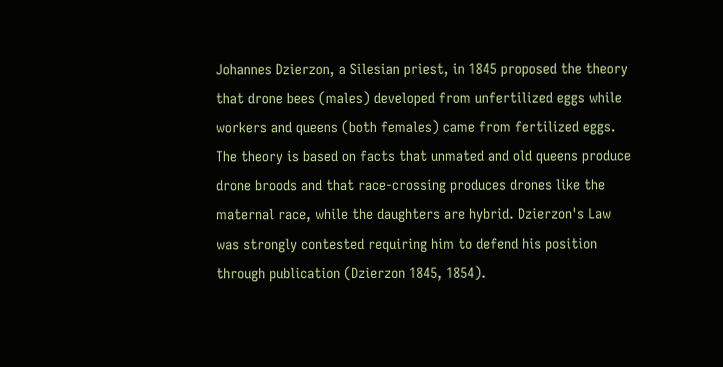Johannes Dzierzon, a Silesian priest, in 1845 proposed the theory that drone bees (males) developed from unfertilized eggs while workers and queens (both females) came from fertilized eggs. The theory is based on facts that unmated and old queens produce drone broods and that race-crossing produces drones like the maternal race, while the daughters are hybrid. Dzierzon's Law was strongly contested requiring him to defend his position through publication (Dzierzon 1845, 1854).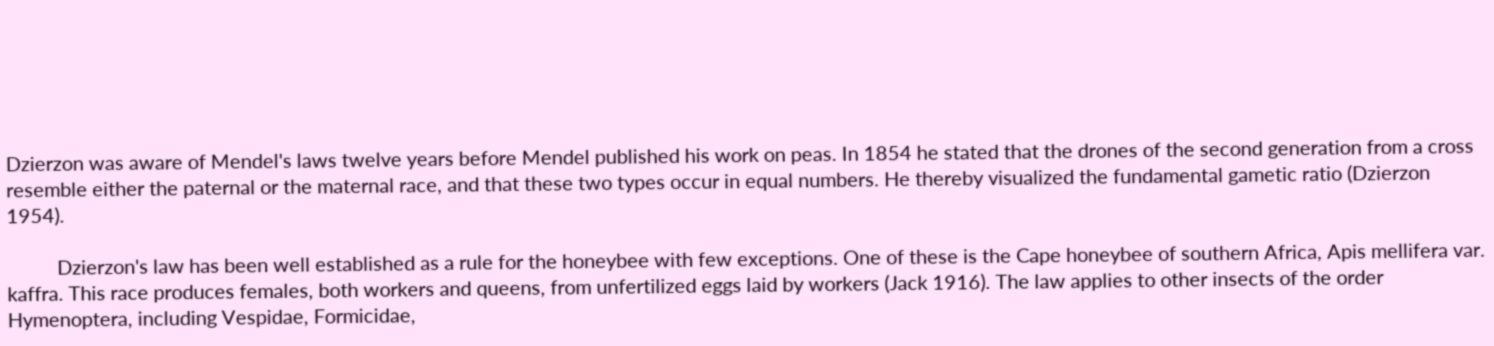Dzierzon was aware of Mendel's laws twelve years before Mendel published his work on peas. In 1854 he stated that the drones of the second generation from a cross resemble either the paternal or the maternal race, and that these two types occur in equal numbers. He thereby visualized the fundamental gametic ratio (Dzierzon 1954).

          Dzierzon's law has been well established as a rule for the honeybee with few exceptions. One of these is the Cape honeybee of southern Africa, Apis mellifera var. kaffra. This race produces females, both workers and queens, from unfertilized eggs laid by workers (Jack 1916). The law applies to other insects of the order Hymenoptera, including Vespidae, Formicidae,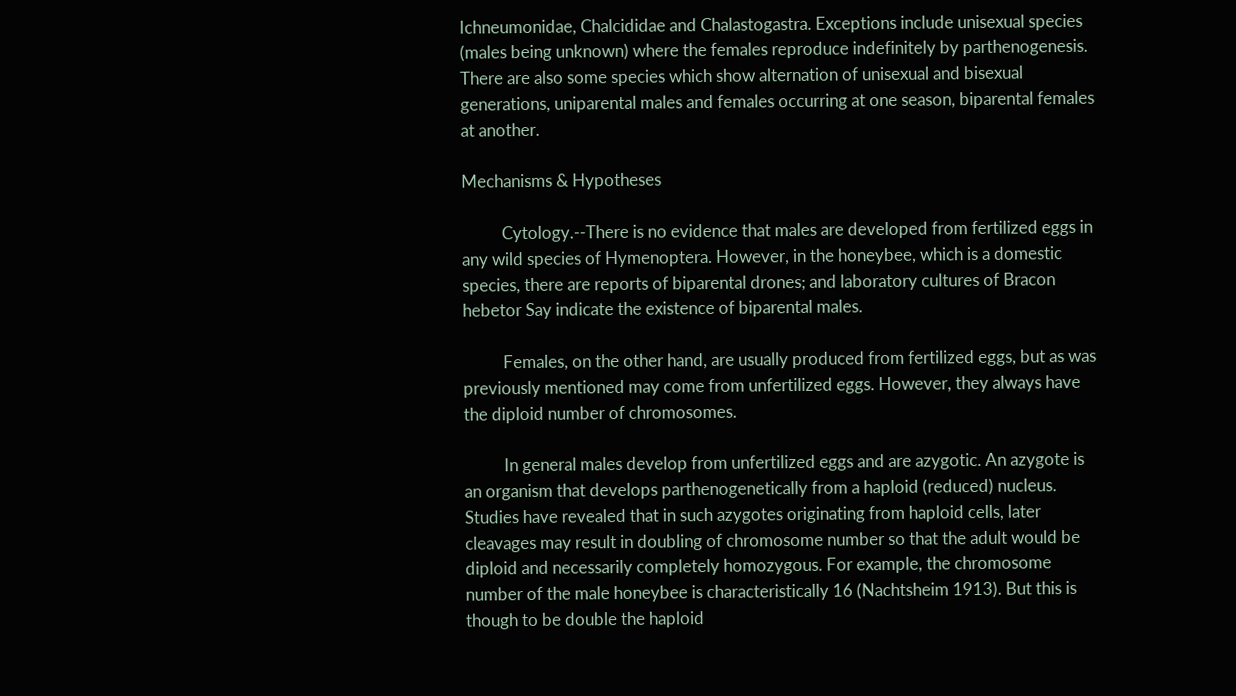Ichneumonidae, Chalcididae and Chalastogastra. Exceptions include unisexual species (males being unknown) where the females reproduce indefinitely by parthenogenesis. There are also some species which show alternation of unisexual and bisexual generations, uniparental males and females occurring at one season, biparental females at another.

Mechanisms & Hypotheses

          Cytology.--There is no evidence that males are developed from fertilized eggs in any wild species of Hymenoptera. However, in the honeybee, which is a domestic species, there are reports of biparental drones; and laboratory cultures of Bracon hebetor Say indicate the existence of biparental males.

          Females, on the other hand, are usually produced from fertilized eggs, but as was previously mentioned may come from unfertilized eggs. However, they always have the diploid number of chromosomes.

          In general males develop from unfertilized eggs and are azygotic. An azygote is an organism that develops parthenogenetically from a haploid (reduced) nucleus. Studies have revealed that in such azygotes originating from haploid cells, later cleavages may result in doubling of chromosome number so that the adult would be diploid and necessarily completely homozygous. For example, the chromosome number of the male honeybee is characteristically 16 (Nachtsheim 1913). But this is though to be double the haploid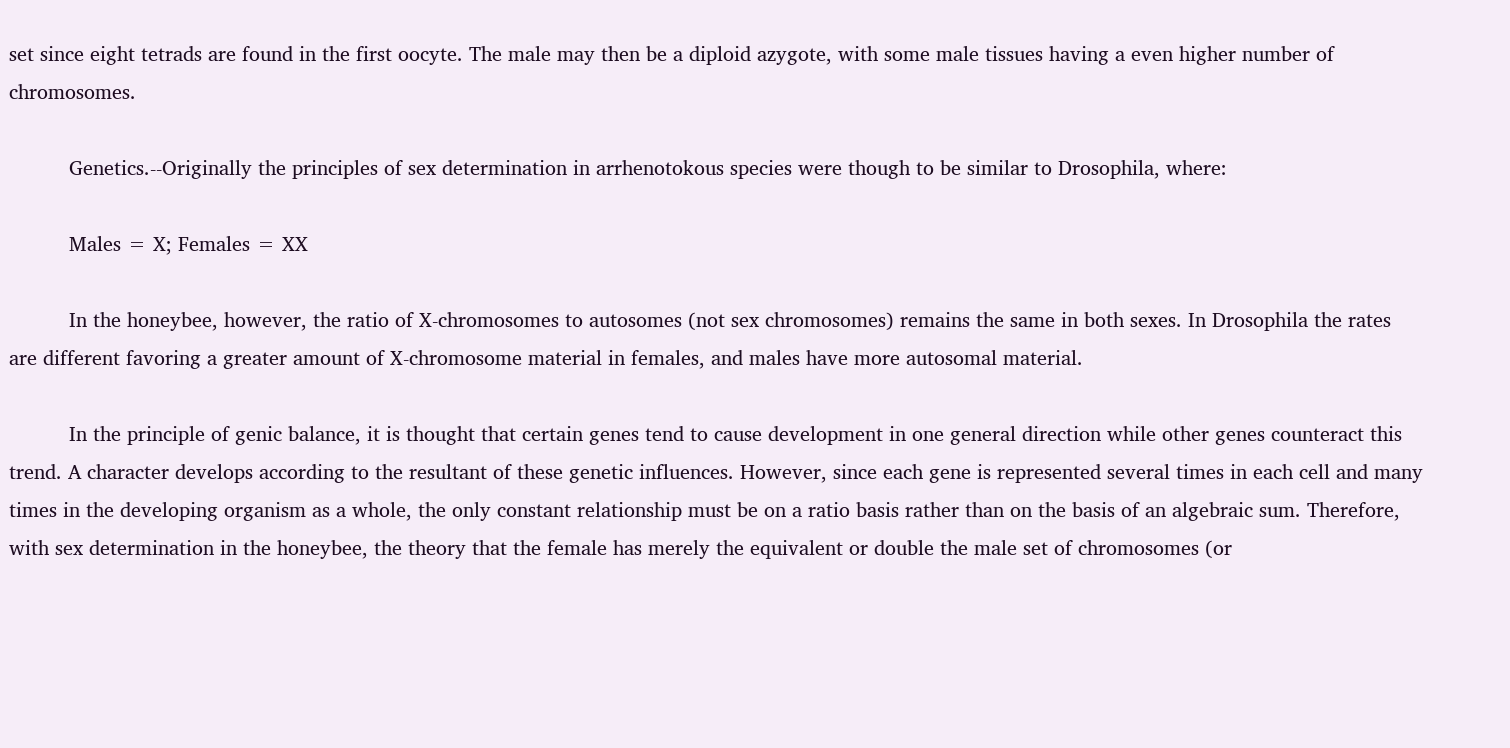set since eight tetrads are found in the first oocyte. The male may then be a diploid azygote, with some male tissues having a even higher number of chromosomes.

          Genetics.--Originally the principles of sex determination in arrhenotokous species were though to be similar to Drosophila, where:

          Males = X; Females = XX

          In the honeybee, however, the ratio of X-chromosomes to autosomes (not sex chromosomes) remains the same in both sexes. In Drosophila the rates are different favoring a greater amount of X-chromosome material in females, and males have more autosomal material.

          In the principle of genic balance, it is thought that certain genes tend to cause development in one general direction while other genes counteract this trend. A character develops according to the resultant of these genetic influences. However, since each gene is represented several times in each cell and many times in the developing organism as a whole, the only constant relationship must be on a ratio basis rather than on the basis of an algebraic sum. Therefore, with sex determination in the honeybee, the theory that the female has merely the equivalent or double the male set of chromosomes (or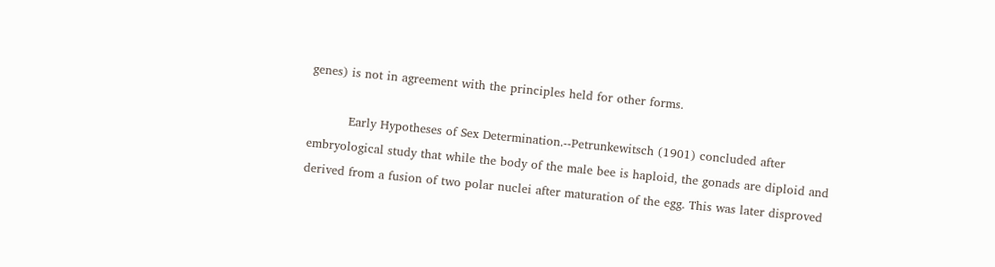genes) is not in agreement with the principles held for other forms.

          Early Hypotheses of Sex Determination.--Petrunkewitsch (1901) concluded after embryological study that while the body of the male bee is haploid, the gonads are diploid and derived from a fusion of two polar nuclei after maturation of the egg. This was later disproved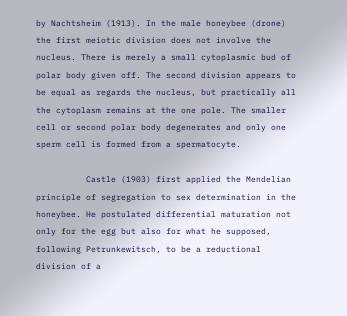by Nachtsheim (1913). In the male honeybee (drone) the first meiotic division does not involve the nucleus. There is merely a small cytoplasmic bud of polar body given off. The second division appears to be equal as regards the nucleus, but practically all the cytoplasm remains at the one pole. The smaller cell or second polar body degenerates and only one sperm cell is formed from a spermatocyte.

          Castle (1903) first applied the Mendelian principle of segregation to sex determination in the honeybee. He postulated differential maturation not only for the egg but also for what he supposed, following Petrunkewitsch, to be a reductional division of a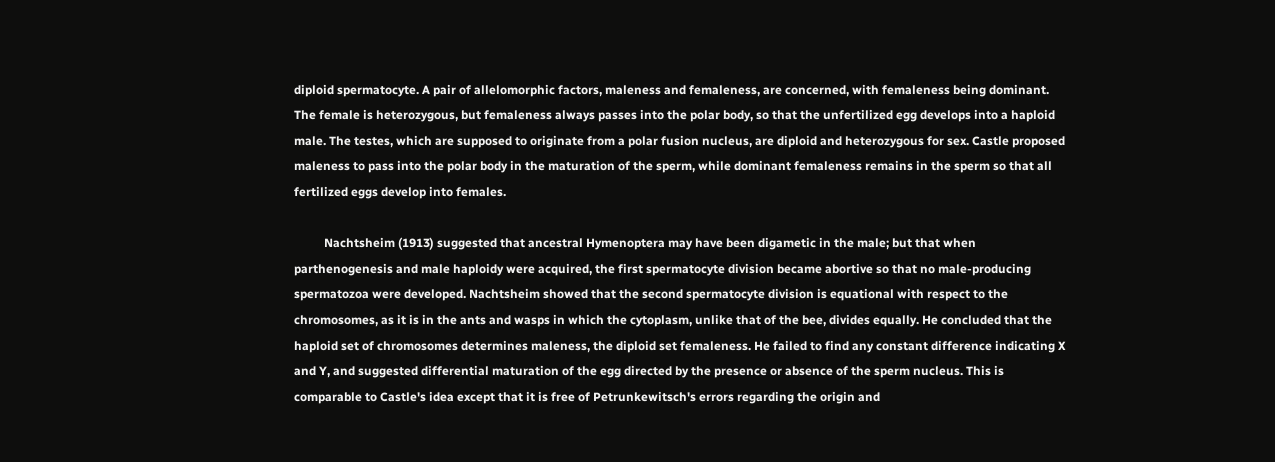diploid spermatocyte. A pair of allelomorphic factors, maleness and femaleness, are concerned, with femaleness being dominant. The female is heterozygous, but femaleness always passes into the polar body, so that the unfertilized egg develops into a haploid male. The testes, which are supposed to originate from a polar fusion nucleus, are diploid and heterozygous for sex. Castle proposed maleness to pass into the polar body in the maturation of the sperm, while dominant femaleness remains in the sperm so that all fertilized eggs develop into females.

          Nachtsheim (1913) suggested that ancestral Hymenoptera may have been digametic in the male; but that when parthenogenesis and male haploidy were acquired, the first spermatocyte division became abortive so that no male-producing spermatozoa were developed. Nachtsheim showed that the second spermatocyte division is equational with respect to the chromosomes, as it is in the ants and wasps in which the cytoplasm, unlike that of the bee, divides equally. He concluded that the haploid set of chromosomes determines maleness, the diploid set femaleness. He failed to find any constant difference indicating X and Y, and suggested differential maturation of the egg directed by the presence or absence of the sperm nucleus. This is comparable to Castle's idea except that it is free of Petrunkewitsch's errors regarding the origin and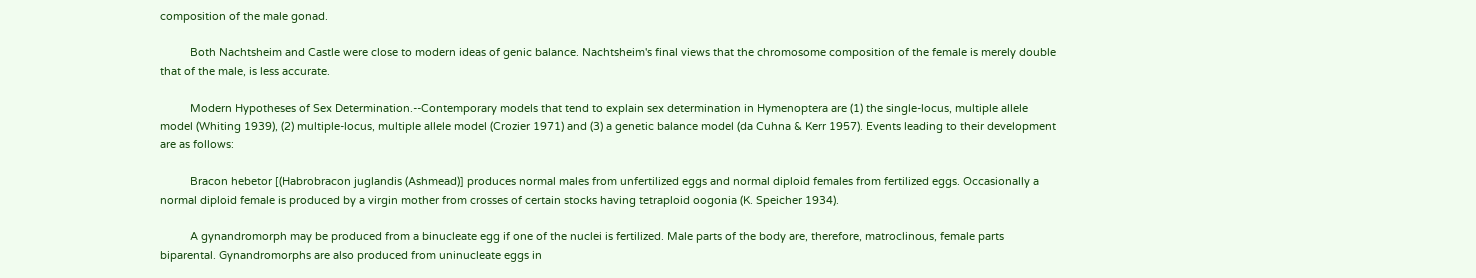composition of the male gonad.

          Both Nachtsheim and Castle were close to modern ideas of genic balance. Nachtsheim's final views that the chromosome composition of the female is merely double that of the male, is less accurate.

          Modern Hypotheses of Sex Determination.--Contemporary models that tend to explain sex determination in Hymenoptera are (1) the single-locus, multiple allele model (Whiting 1939), (2) multiple-locus, multiple allele model (Crozier 1971) and (3) a genetic balance model (da Cuhna & Kerr 1957). Events leading to their development are as follows:

          Bracon hebetor [(Habrobracon juglandis (Ashmead)] produces normal males from unfertilized eggs and normal diploid females from fertilized eggs. Occasionally a normal diploid female is produced by a virgin mother from crosses of certain stocks having tetraploid oogonia (K. Speicher 1934).

          A gynandromorph may be produced from a binucleate egg if one of the nuclei is fertilized. Male parts of the body are, therefore, matroclinous, female parts biparental. Gynandromorphs are also produced from uninucleate eggs in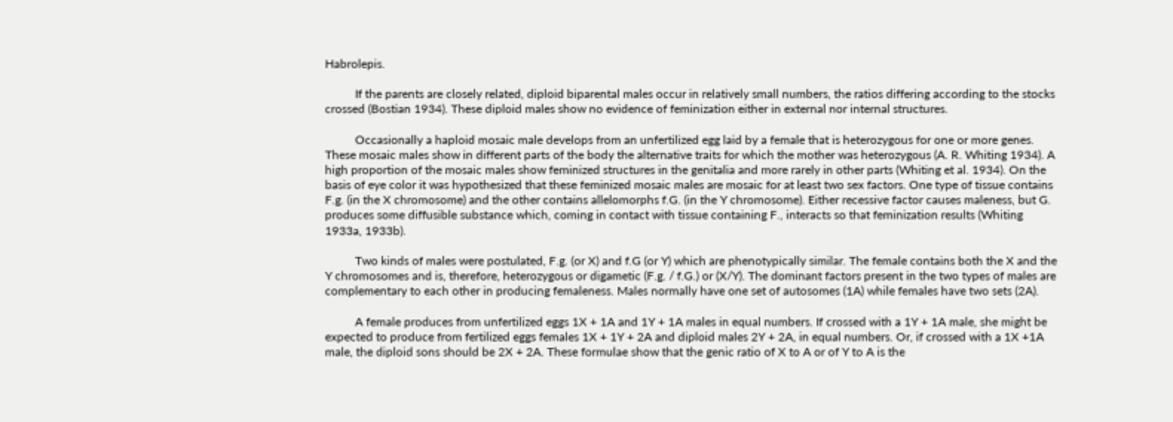Habrolepis.

          If the parents are closely related, diploid biparental males occur in relatively small numbers, the ratios differing according to the stocks crossed (Bostian 1934). These diploid males show no evidence of feminization either in external nor internal structures.

          Occasionally a haploid mosaic male develops from an unfertilized egg laid by a female that is heterozygous for one or more genes. These mosaic males show in different parts of the body the alternative traits for which the mother was heterozygous (A. R. Whiting 1934). A high proportion of the mosaic males show feminized structures in the genitalia and more rarely in other parts (Whiting et al. 1934). On the basis of eye color it was hypothesized that these feminized mosaic males are mosaic for at least two sex factors. One type of tissue contains F.g. (in the X chromosome) and the other contains allelomorphs f.G. (in the Y chromosome). Either recessive factor causes maleness, but G. produces some diffusible substance which, coming in contact with tissue containing F., interacts so that feminization results (Whiting 1933a, 1933b).

          Two kinds of males were postulated, F.g. (or X) and f.G (or Y) which are phenotypically similar. The female contains both the X and the Y chromosomes and is, therefore, heterozygous or digametic (F.g. / f.G.) or (X/Y). The dominant factors present in the two types of males are complementary to each other in producing femaleness. Males normally have one set of autosomes (1A) while females have two sets (2A).

          A female produces from unfertilized eggs 1X + 1A and 1Y + 1A males in equal numbers. If crossed with a 1Y + 1A male, she might be expected to produce from fertilized eggs females 1X + 1Y + 2A and diploid males 2Y + 2A, in equal numbers. Or, if crossed with a 1X +1A male, the diploid sons should be 2X + 2A. These formulae show that the genic ratio of X to A or of Y to A is the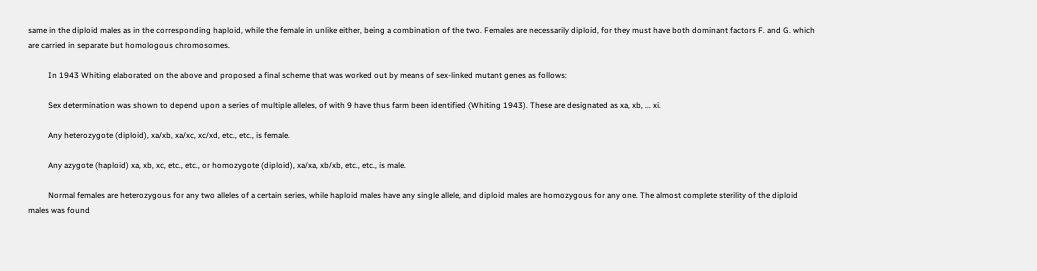same in the diploid males as in the corresponding haploid, while the female in unlike either, being a combination of the two. Females are necessarily diploid, for they must have both dominant factors F. and G. which are carried in separate but homologous chromosomes.

          In 1943 Whiting elaborated on the above and proposed a final scheme that was worked out by means of sex-linked mutant genes as follows:

          Sex determination was shown to depend upon a series of multiple alleles, of with 9 have thus farm been identified (Whiting 1943). These are designated as xa, xb, ... xi.

          Any heterozygote (diploid), xa/xb, xa/xc, xc/xd, etc., etc., is female.

          Any azygote (haploid) xa, xb, xc, etc., etc., or homozygote (diploid), xa/xa, xb/xb, etc., etc., is male.

          Normal females are heterozygous for any two alleles of a certain series, while haploid males have any single allele, and diploid males are homozygous for any one. The almost complete sterility of the diploid males was found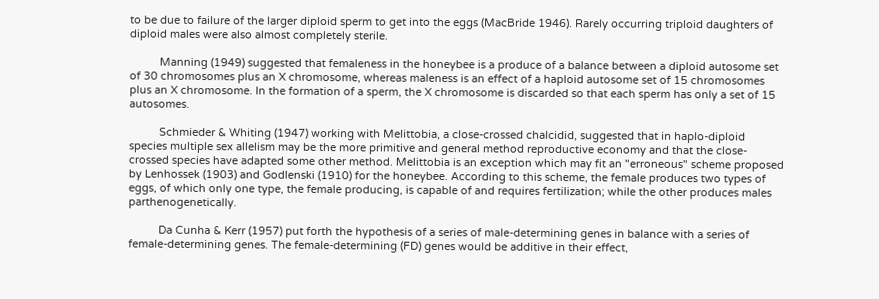to be due to failure of the larger diploid sperm to get into the eggs (MacBride 1946). Rarely occurring triploid daughters of diploid males were also almost completely sterile.

          Manning (1949) suggested that femaleness in the honeybee is a produce of a balance between a diploid autosome set of 30 chromosomes plus an X chromosome, whereas maleness is an effect of a haploid autosome set of 15 chromosomes plus an X chromosome. In the formation of a sperm, the X chromosome is discarded so that each sperm has only a set of 15 autosomes.

          Schmieder & Whiting (1947) working with Melittobia, a close-crossed chalcidid, suggested that in haplo-diploid species multiple sex allelism may be the more primitive and general method reproductive economy and that the close-crossed species have adapted some other method. Melittobia is an exception which may fit an "erroneous" scheme proposed by Lenhossek (1903) and Godlenski (1910) for the honeybee. According to this scheme, the female produces two types of eggs, of which only one type, the female producing, is capable of and requires fertilization; while the other produces males parthenogenetically.

          Da Cunha & Kerr (1957) put forth the hypothesis of a series of male-determining genes in balance with a series of female-determining genes. The female-determining (FD) genes would be additive in their effect,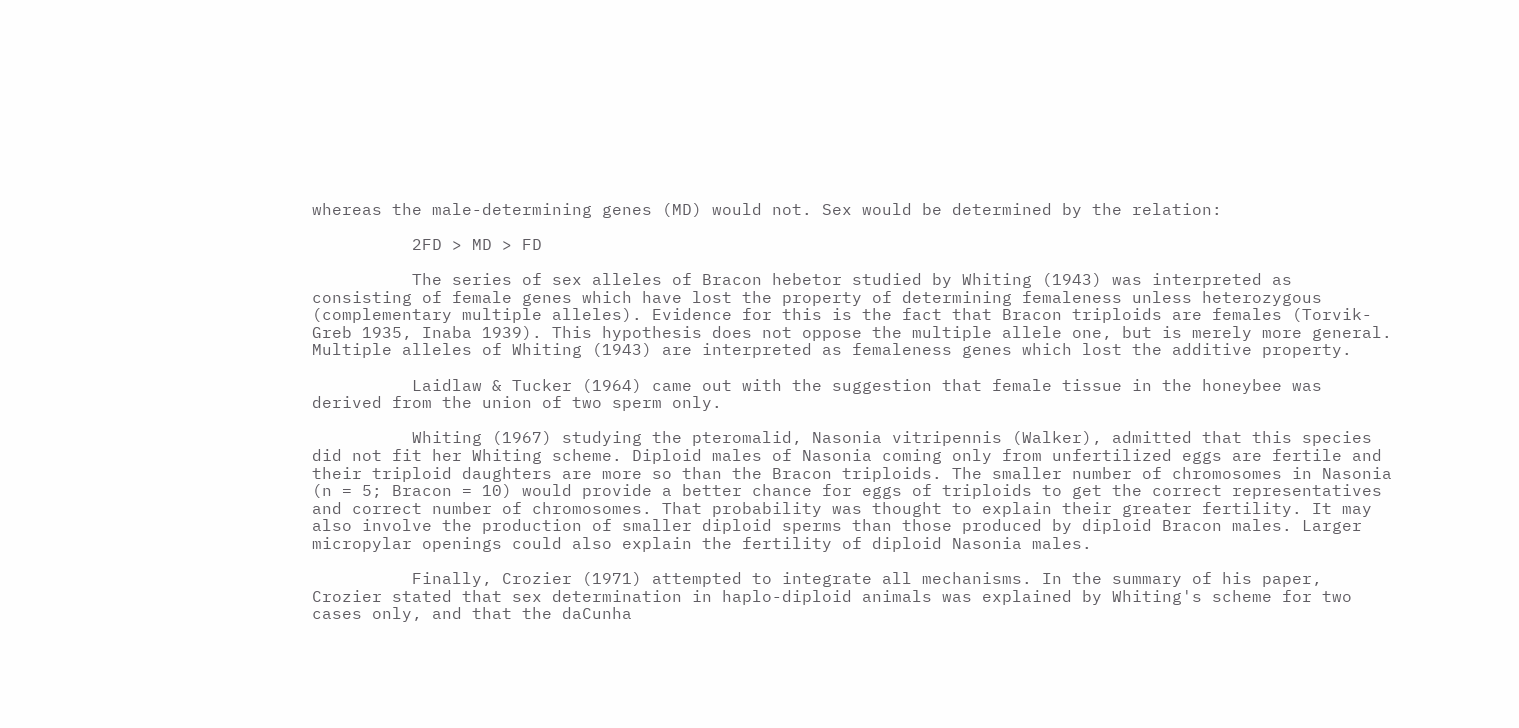whereas the male-determining genes (MD) would not. Sex would be determined by the relation:

          2FD > MD > FD

          The series of sex alleles of Bracon hebetor studied by Whiting (1943) was interpreted as consisting of female genes which have lost the property of determining femaleness unless heterozygous (complementary multiple alleles). Evidence for this is the fact that Bracon triploids are females (Torvik-Greb 1935, Inaba 1939). This hypothesis does not oppose the multiple allele one, but is merely more general. Multiple alleles of Whiting (1943) are interpreted as femaleness genes which lost the additive property.

          Laidlaw & Tucker (1964) came out with the suggestion that female tissue in the honeybee was derived from the union of two sperm only.

          Whiting (1967) studying the pteromalid, Nasonia vitripennis (Walker), admitted that this species did not fit her Whiting scheme. Diploid males of Nasonia coming only from unfertilized eggs are fertile and their triploid daughters are more so than the Bracon triploids. The smaller number of chromosomes in Nasonia (n = 5; Bracon = 10) would provide a better chance for eggs of triploids to get the correct representatives and correct number of chromosomes. That probability was thought to explain their greater fertility. It may also involve the production of smaller diploid sperms than those produced by diploid Bracon males. Larger micropylar openings could also explain the fertility of diploid Nasonia males.

          Finally, Crozier (1971) attempted to integrate all mechanisms. In the summary of his paper, Crozier stated that sex determination in haplo-diploid animals was explained by Whiting's scheme for two cases only, and that the daCunha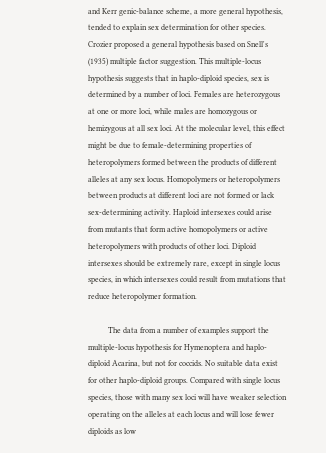and Kerr genic-balance scheme, a more general hypothesis, tended to explain sex determination for other species. Crozier proposed a general hypothesis based on Snell's (1935) multiple factor suggestion. This multiple-locus hypothesis suggests that in haplo-diploid species, sex is determined by a number of loci. Females are heterozygous at one or more loci, while males are homozygous or hemizygous at all sex loci. At the molecular level, this effect might be due to female-determining properties of heteropolymers formed between the products of different alleles at any sex locus. Homopolymers or heteropolymers between products at different loci are not formed or lack sex-determining activity. Haploid intersexes could arise from mutants that form active homopolymers or active heteropolymers with products of other loci. Diploid intersexes should be extremely rare, except in single locus species, in which intersexes could result from mutations that reduce heteropolymer formation.

          The data from a number of examples support the multiple-locus hypothesis for Hymenoptera and haplo-diploid Acarina, but not for coccids. No suitable data exist for other haplo-diploid groups. Compared with single locus species, those with many sex loci will have weaker selection operating on the alleles at each locus and will lose fewer diploids as low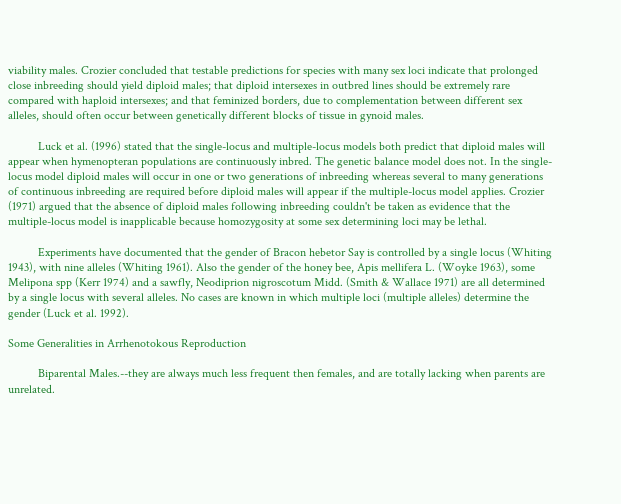viability males. Crozier concluded that testable predictions for species with many sex loci indicate that prolonged close inbreeding should yield diploid males; that diploid intersexes in outbred lines should be extremely rare compared with haploid intersexes; and that feminized borders, due to complementation between different sex alleles, should often occur between genetically different blocks of tissue in gynoid males.

          Luck et al. (1996) stated that the single-locus and multiple-locus models both predict that diploid males will appear when hymenopteran populations are continuously inbred. The genetic balance model does not. In the single-locus model diploid males will occur in one or two generations of inbreeding whereas several to many generations of continuous inbreeding are required before diploid males will appear if the multiple-locus model applies. Crozier (1971) argued that the absence of diploid males following inbreeding couldn't be taken as evidence that the multiple-locus model is inapplicable because homozygosity at some sex determining loci may be lethal.

          Experiments have documented that the gender of Bracon hebetor Say is controlled by a single locus (Whiting 1943), with nine alleles (Whiting 1961). Also the gender of the honey bee, Apis mellifera L. (Woyke 1963), some Melipona spp (Kerr 1974) and a sawfly, Neodiprion nigroscotum Midd. (Smith & Wallace 1971) are all determined by a single locus with several alleles. No cases are known in which multiple loci (multiple alleles) determine the gender (Luck et al. 1992).

Some Generalities in Arrhenotokous Reproduction

          Biparental Males.--they are always much less frequent then females, and are totally lacking when parents are unrelated.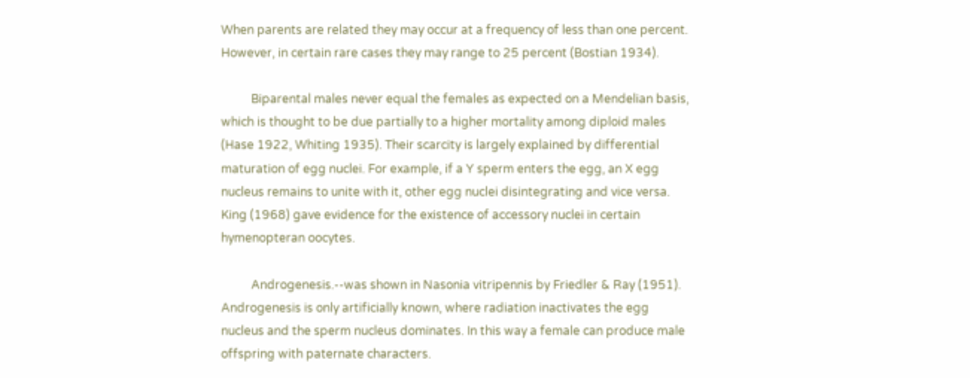When parents are related they may occur at a frequency of less than one percent. However, in certain rare cases they may range to 25 percent (Bostian 1934).

          Biparental males never equal the females as expected on a Mendelian basis, which is thought to be due partially to a higher mortality among diploid males (Hase 1922, Whiting 1935). Their scarcity is largely explained by differential maturation of egg nuclei. For example, if a Y sperm enters the egg, an X egg nucleus remains to unite with it, other egg nuclei disintegrating and vice versa. King (1968) gave evidence for the existence of accessory nuclei in certain hymenopteran oocytes.

          Androgenesis.--was shown in Nasonia vitripennis by Friedler & Ray (1951). Androgenesis is only artificially known, where radiation inactivates the egg nucleus and the sperm nucleus dominates. In this way a female can produce male offspring with paternate characters.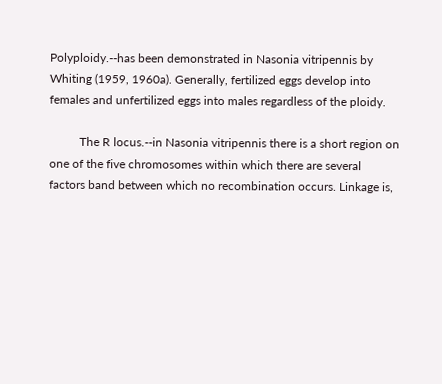Polyploidy.--has been demonstrated in Nasonia vitripennis by Whiting (1959, 1960a). Generally, fertilized eggs develop into females and unfertilized eggs into males regardless of the ploidy.

          The R locus.--in Nasonia vitripennis there is a short region on one of the five chromosomes within which there are several factors band between which no recombination occurs. Linkage is,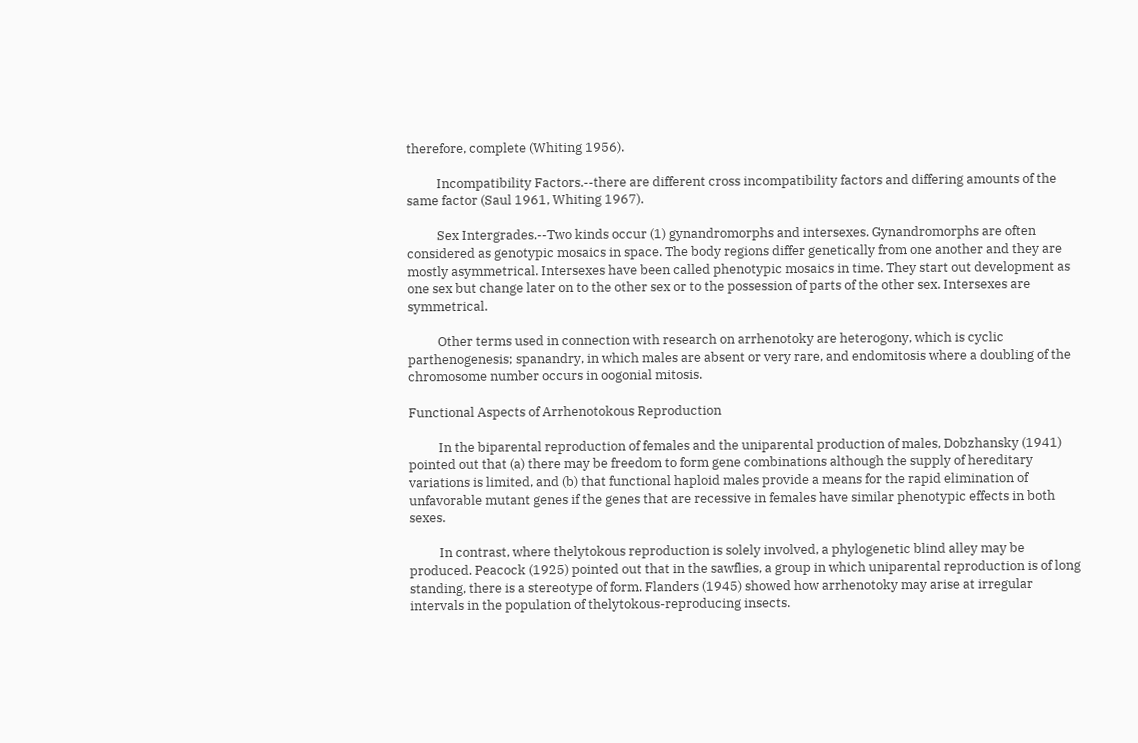therefore, complete (Whiting 1956).

          Incompatibility Factors.--there are different cross incompatibility factors and differing amounts of the same factor (Saul 1961, Whiting 1967).

          Sex Intergrades.--Two kinds occur (1) gynandromorphs and intersexes. Gynandromorphs are often considered as genotypic mosaics in space. The body regions differ genetically from one another and they are mostly asymmetrical. Intersexes have been called phenotypic mosaics in time. They start out development as one sex but change later on to the other sex or to the possession of parts of the other sex. Intersexes are symmetrical.

          Other terms used in connection with research on arrhenotoky are heterogony, which is cyclic parthenogenesis; spanandry, in which males are absent or very rare, and endomitosis where a doubling of the chromosome number occurs in oogonial mitosis.

Functional Aspects of Arrhenotokous Reproduction

          In the biparental reproduction of females and the uniparental production of males, Dobzhansky (1941) pointed out that (a) there may be freedom to form gene combinations although the supply of hereditary variations is limited, and (b) that functional haploid males provide a means for the rapid elimination of unfavorable mutant genes if the genes that are recessive in females have similar phenotypic effects in both sexes.

          In contrast, where thelytokous reproduction is solely involved, a phylogenetic blind alley may be produced. Peacock (1925) pointed out that in the sawflies, a group in which uniparental reproduction is of long standing, there is a stereotype of form. Flanders (1945) showed how arrhenotoky may arise at irregular intervals in the population of thelytokous-reproducing insects.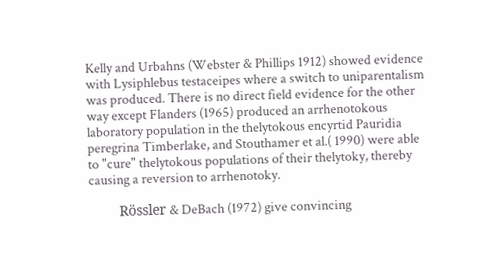Kelly and Urbahns (Webster & Phillips 1912) showed evidence with Lysiphlebus testaceipes where a switch to uniparentalism was produced. There is no direct field evidence for the other way except Flanders (1965) produced an arrhenotokous laboratory population in the thelytokous encyrtid Pauridia peregrina Timberlake, and Stouthamer et al.( 1990) were able to "cure" thelytokous populations of their thelytoky, thereby causing a reversion to arrhenotoky.

          Rössler & DeBach (1972) give convincing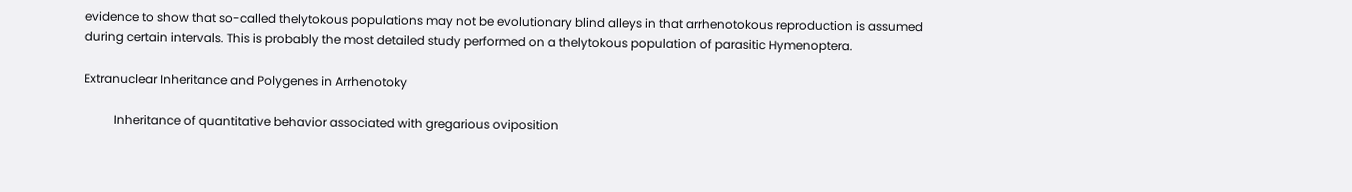evidence to show that so-called thelytokous populations may not be evolutionary blind alleys in that arrhenotokous reproduction is assumed during certain intervals. This is probably the most detailed study performed on a thelytokous population of parasitic Hymenoptera.

Extranuclear Inheritance and Polygenes in Arrhenotoky

          Inheritance of quantitative behavior associated with gregarious oviposition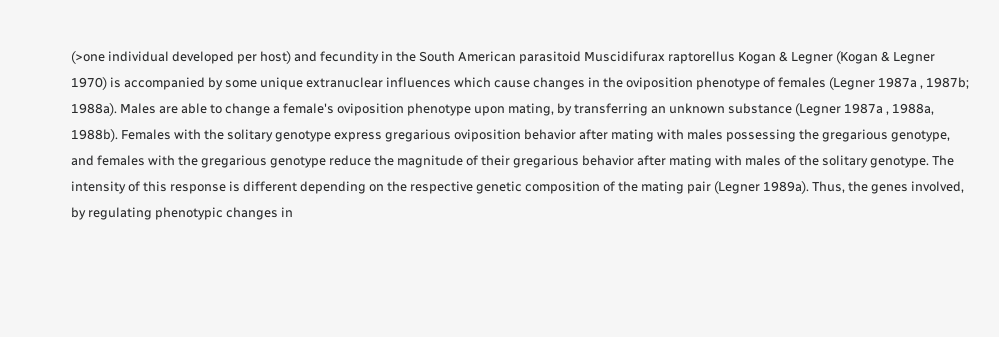(>one individual developed per host) and fecundity in the South American parasitoid Muscidifurax raptorellus Kogan & Legner (Kogan & Legner 1970) is accompanied by some unique extranuclear influences which cause changes in the oviposition phenotype of females (Legner 1987a , 1987b; 1988a). Males are able to change a female's oviposition phenotype upon mating, by transferring an unknown substance (Legner 1987a , 1988a, 1988b). Females with the solitary genotype express gregarious oviposition behavior after mating with males possessing the gregarious genotype, and females with the gregarious genotype reduce the magnitude of their gregarious behavior after mating with males of the solitary genotype. The intensity of this response is different depending on the respective genetic composition of the mating pair (Legner 1989a). Thus, the genes involved, by regulating phenotypic changes in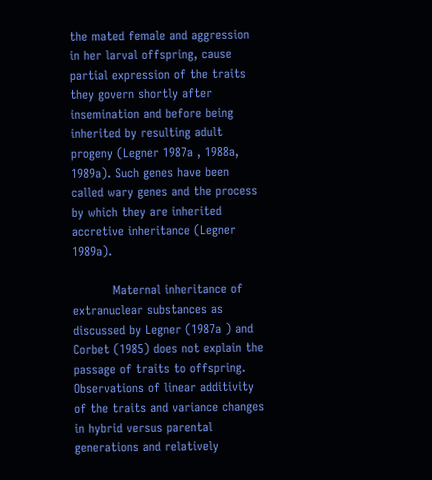the mated female and aggression in her larval offspring, cause partial expression of the traits they govern shortly after insemination and before being inherited by resulting adult progeny (Legner 1987a , 1988a, 1989a). Such genes have been called wary genes and the process by which they are inherited accretive inheritance (Legner 1989a).

          Maternal inheritance of extranuclear substances as discussed by Legner (1987a ) and Corbet (1985) does not explain the passage of traits to offspring. Observations of linear additivity of the traits and variance changes in hybrid versus parental generations and relatively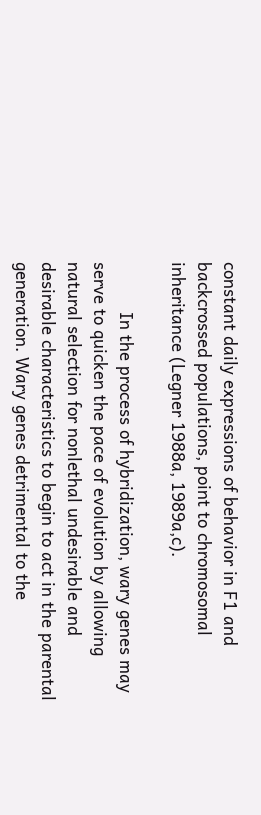constant daily expressions of behavior in F1 and backcrossed populations, point to chromosomal inheritance (Legner 1988a, 1989a,c).

          In the process of hybridization, wary genes may serve to quicken the pace of evolution by allowing natural selection for nonlethal undesirable and desirable characteristics to begin to act in the parental generation. Wary genes detrimental to the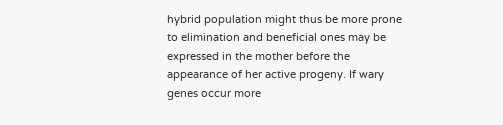hybrid population might thus be more prone to elimination and beneficial ones may be expressed in the mother before the appearance of her active progeny. If wary genes occur more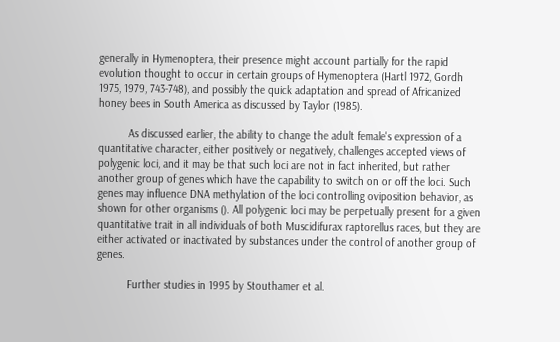generally in Hymenoptera, their presence might account partially for the rapid evolution thought to occur in certain groups of Hymenoptera (Hartl 1972, Gordh 1975, 1979, 743-748), and possibly the quick adaptation and spread of Africanized honey bees in South America as discussed by Taylor (1985).

          As discussed earlier, the ability to change the adult female's expression of a quantitative character, either positively or negatively, challenges accepted views of polygenic loci, and it may be that such loci are not in fact inherited, but rather another group of genes which have the capability to switch on or off the loci. Such genes may influence DNA methylation of the loci controlling oviposition behavior, as shown for other organisms (). All polygenic loci may be perpetually present for a given quantitative trait in all individuals of both Muscidifurax raptorellus races, but they are either activated or inactivated by substances under the control of another group of genes.

          Further studies in 1995 by Stouthamer et al.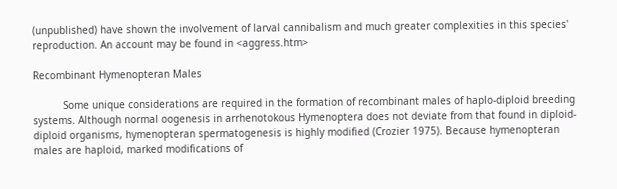(unpublished) have shown the involvement of larval cannibalism and much greater complexities in this species' reproduction. An account may be found in <aggress.htm>

Recombinant Hymenopteran Males

          Some unique considerations are required in the formation of recombinant males of haplo-diploid breeding systems. Although normal oogenesis in arrhenotokous Hymenoptera does not deviate from that found in diploid-diploid organisms, hymenopteran spermatogenesis is highly modified (Crozier 1975). Because hymenopteran males are haploid, marked modifications of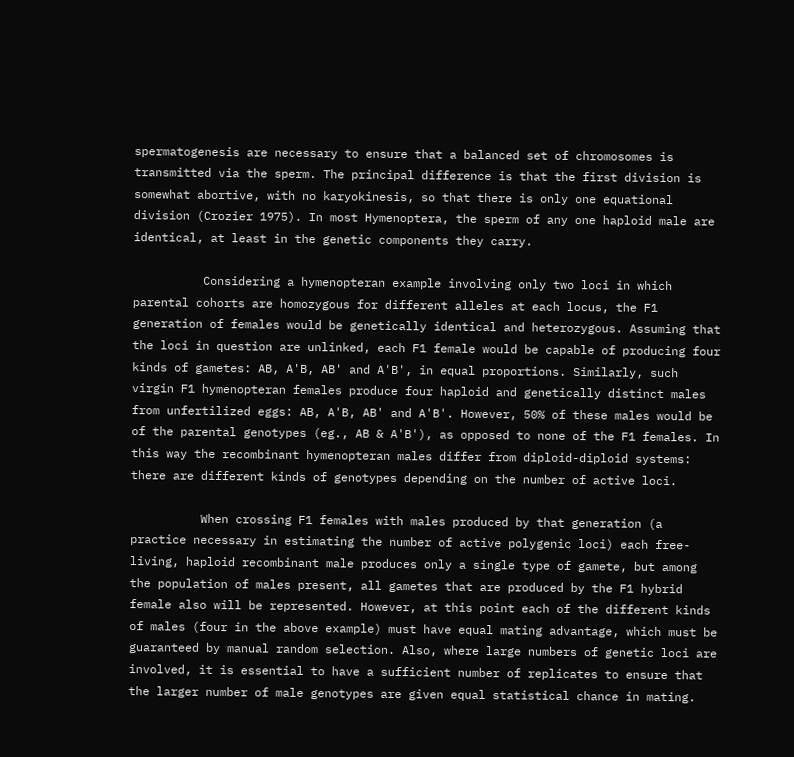spermatogenesis are necessary to ensure that a balanced set of chromosomes is transmitted via the sperm. The principal difference is that the first division is somewhat abortive, with no karyokinesis, so that there is only one equational division (Crozier 1975). In most Hymenoptera, the sperm of any one haploid male are identical, at least in the genetic components they carry.

          Considering a hymenopteran example involving only two loci in which parental cohorts are homozygous for different alleles at each locus, the F1 generation of females would be genetically identical and heterozygous. Assuming that the loci in question are unlinked, each F1 female would be capable of producing four kinds of gametes: AB, A'B, AB' and A'B', in equal proportions. Similarly, such virgin F1 hymenopteran females produce four haploid and genetically distinct males from unfertilized eggs: AB, A'B, AB' and A'B'. However, 50% of these males would be of the parental genotypes (eg., AB & A'B'), as opposed to none of the F1 females. In this way the recombinant hymenopteran males differ from diploid-diploid systems: there are different kinds of genotypes depending on the number of active loci.

          When crossing F1 females with males produced by that generation (a practice necessary in estimating the number of active polygenic loci) each free-living, haploid recombinant male produces only a single type of gamete, but among the population of males present, all gametes that are produced by the F1 hybrid female also will be represented. However, at this point each of the different kinds of males (four in the above example) must have equal mating advantage, which must be guaranteed by manual random selection. Also, where large numbers of genetic loci are involved, it is essential to have a sufficient number of replicates to ensure that the larger number of male genotypes are given equal statistical chance in mating.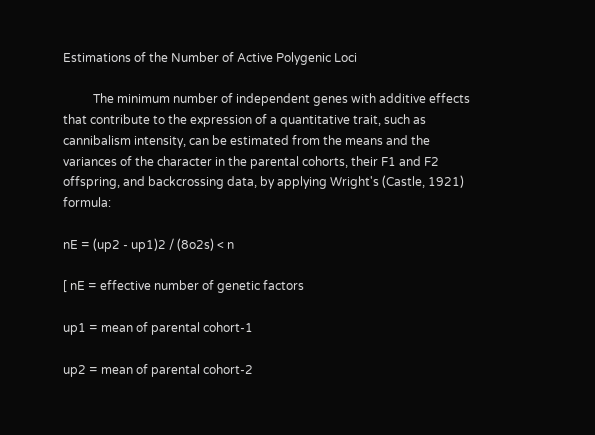Estimations of the Number of Active Polygenic Loci

          The minimum number of independent genes with additive effects that contribute to the expression of a quantitative trait, such as cannibalism intensity, can be estimated from the means and the variances of the character in the parental cohorts, their F1 and F2 offspring, and backcrossing data, by applying Wright's (Castle, 1921) formula:

nE = (up2 - up1)2 / (8o2s) < n

[ nE = effective number of genetic factors

up1 = mean of parental cohort-1

up2 = mean of parental cohort-2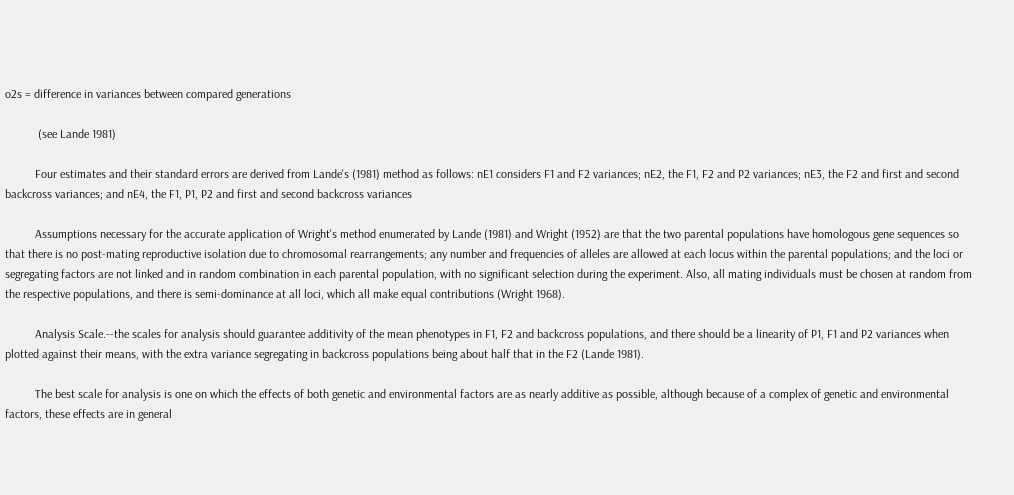o2s = difference in variances between compared generations

           (see Lande 1981)

          Four estimates and their standard errors are derived from Lande's (1981) method as follows: nE1 considers F1 and F2 variances; nE2, the F1, F2 and P2 variances; nE3, the F2 and first and second backcross variances; and nE4, the F1, P1, P2 and first and second backcross variances

          Assumptions necessary for the accurate application of Wright's method enumerated by Lande (1981) and Wright (1952) are that the two parental populations have homologous gene sequences so that there is no post-mating reproductive isolation due to chromosomal rearrangements; any number and frequencies of alleles are allowed at each locus within the parental populations; and the loci or segregating factors are not linked and in random combination in each parental population, with no significant selection during the experiment. Also, all mating individuals must be chosen at random from the respective populations, and there is semi-dominance at all loci, which all make equal contributions (Wright 1968).

          Analysis Scale.--the scales for analysis should guarantee additivity of the mean phenotypes in F1, F2 and backcross populations, and there should be a linearity of P1, F1 and P2 variances when plotted against their means, with the extra variance segregating in backcross populations being about half that in the F2 (Lande 1981).

          The best scale for analysis is one on which the effects of both genetic and environmental factors are as nearly additive as possible, although because of a complex of genetic and environmental factors, these effects are in general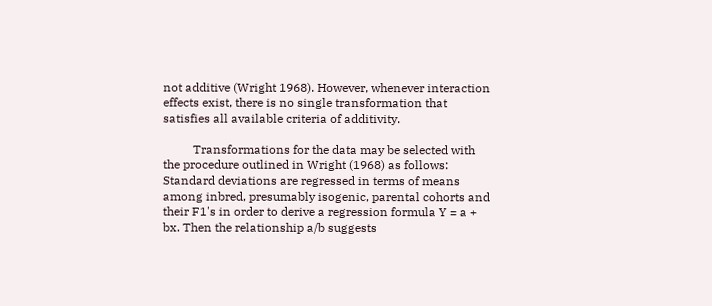not additive (Wright 1968). However, whenever interaction effects exist, there is no single transformation that satisfies all available criteria of additivity.

          Transformations for the data may be selected with the procedure outlined in Wright (1968) as follows: Standard deviations are regressed in terms of means among inbred, presumably isogenic, parental cohorts and their F1's in order to derive a regression formula Y = a + bx. Then the relationship a/b suggests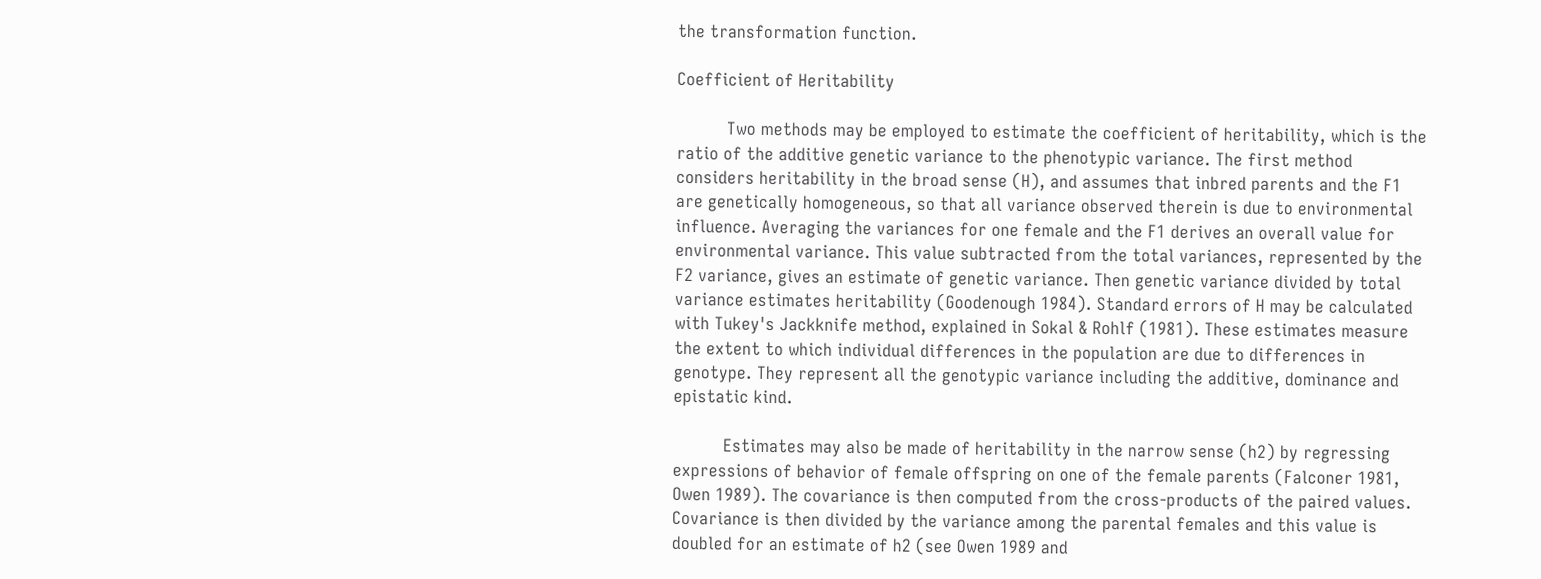the transformation function.

Coefficient of Heritability

          Two methods may be employed to estimate the coefficient of heritability, which is the ratio of the additive genetic variance to the phenotypic variance. The first method considers heritability in the broad sense (H), and assumes that inbred parents and the F1 are genetically homogeneous, so that all variance observed therein is due to environmental influence. Averaging the variances for one female and the F1 derives an overall value for environmental variance. This value subtracted from the total variances, represented by the F2 variance, gives an estimate of genetic variance. Then genetic variance divided by total variance estimates heritability (Goodenough 1984). Standard errors of H may be calculated with Tukey's Jackknife method, explained in Sokal & Rohlf (1981). These estimates measure the extent to which individual differences in the population are due to differences in genotype. They represent all the genotypic variance including the additive, dominance and epistatic kind.

          Estimates may also be made of heritability in the narrow sense (h2) by regressing expressions of behavior of female offspring on one of the female parents (Falconer 1981, Owen 1989). The covariance is then computed from the cross-products of the paired values. Covariance is then divided by the variance among the parental females and this value is doubled for an estimate of h2 (see Owen 1989 and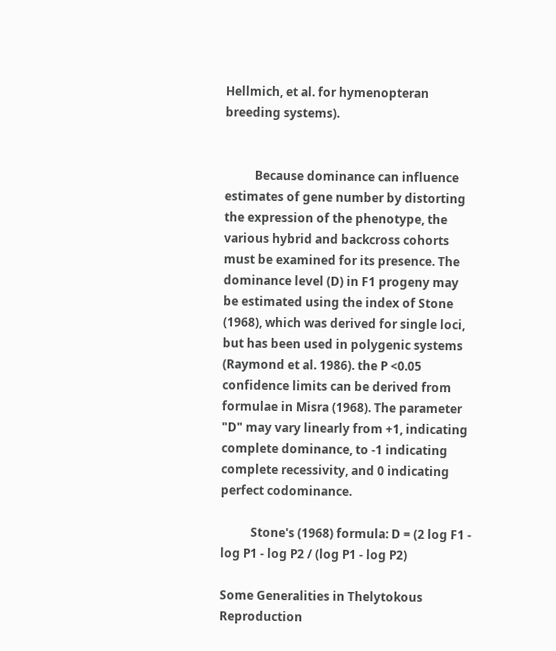Hellmich, et al. for hymenopteran breeding systems).


          Because dominance can influence estimates of gene number by distorting the expression of the phenotype, the various hybrid and backcross cohorts must be examined for its presence. The dominance level (D) in F1 progeny may be estimated using the index of Stone (1968), which was derived for single loci, but has been used in polygenic systems (Raymond et al. 1986). the P <0.05 confidence limits can be derived from formulae in Misra (1968). The parameter "D" may vary linearly from +1, indicating complete dominance, to -1 indicating complete recessivity, and 0 indicating perfect codominance.

          Stone's (1968) formula: D = (2 log F1 - log P1 - log P2 / (log P1 - log P2)

Some Generalities in Thelytokous Reproduction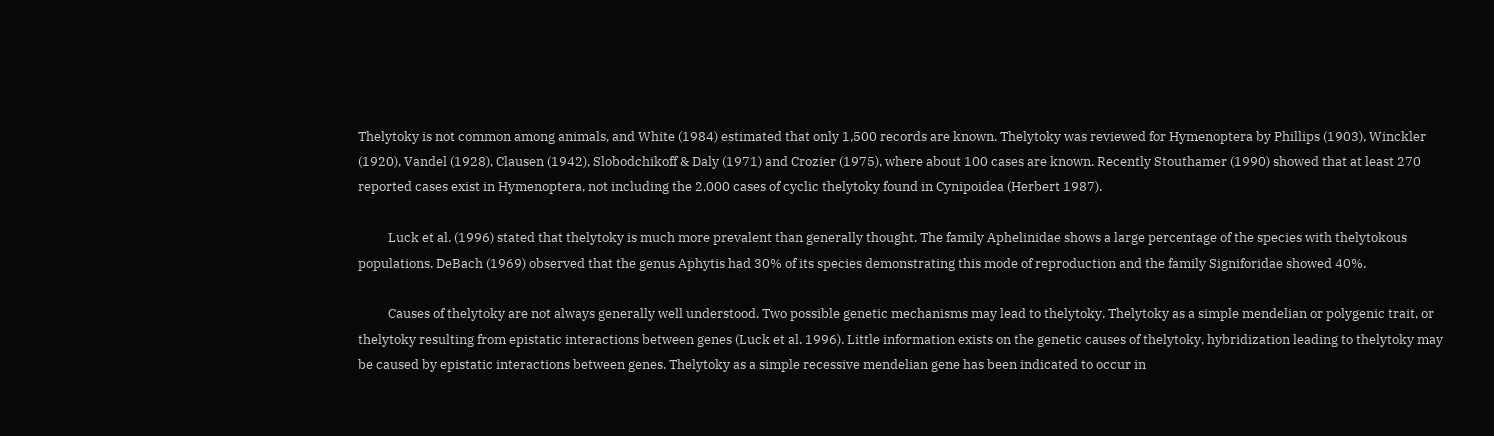Thelytoky is not common among animals, and White (1984) estimated that only 1,500 records are known. Thelytoky was reviewed for Hymenoptera by Phillips (1903), Winckler (1920), Vandel (1928), Clausen (1942), Slobodchikoff & Daly (1971) and Crozier (1975), where about 100 cases are known. Recently Stouthamer (1990) showed that at least 270 reported cases exist in Hymenoptera, not including the 2,000 cases of cyclic thelytoky found in Cynipoidea (Herbert 1987).

          Luck et al. (1996) stated that thelytoky is much more prevalent than generally thought. The family Aphelinidae shows a large percentage of the species with thelytokous populations. DeBach (1969) observed that the genus Aphytis had 30% of its species demonstrating this mode of reproduction and the family Signiforidae showed 40%.

          Causes of thelytoky are not always generally well understood. Two possible genetic mechanisms may lead to thelytoky. Thelytoky as a simple mendelian or polygenic trait, or thelytoky resulting from epistatic interactions between genes (Luck et al. 1996). Little information exists on the genetic causes of thelytoky, hybridization leading to thelytoky may be caused by epistatic interactions between genes. Thelytoky as a simple recessive mendelian gene has been indicated to occur in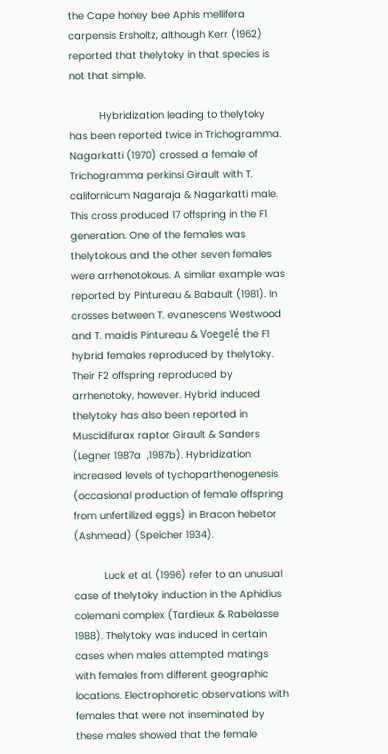the Cape honey bee Aphis mellifera carpensis Ersholtz, although Kerr (1962) reported that thelytoky in that species is not that simple.

          Hybridization leading to thelytoky has been reported twice in Trichogramma. Nagarkatti (1970) crossed a female of Trichogramma perkinsi Girault with T. californicum Nagaraja & Nagarkatti male. This cross produced 17 offspring in the F1 generation. One of the females was thelytokous and the other seven females were arrhenotokous. A similar example was reported by Pintureau & Babault (1981). In crosses between T. evanescens Westwood and T. maidis Pintureau & Voegelé the F1 hybrid females reproduced by thelytoky. Their F2 offspring reproduced by arrhenotoky, however. Hybrid induced thelytoky has also been reported in Muscidifurax raptor Girault & Sanders (Legner 1987a  ,1987b). Hybridization increased levels of tychoparthenogenesis (occasional production of female offspring from unfertilized eggs) in Bracon hebetor (Ashmead) (Speicher 1934).

          Luck et al. (1996) refer to an unusual case of thelytoky induction in the Aphidius colemani complex (Tardieux & Rabelasse 1988). Thelytoky was induced in certain cases when males attempted matings with females from different geographic locations. Electrophoretic observations with females that were not inseminated by these males showed that the female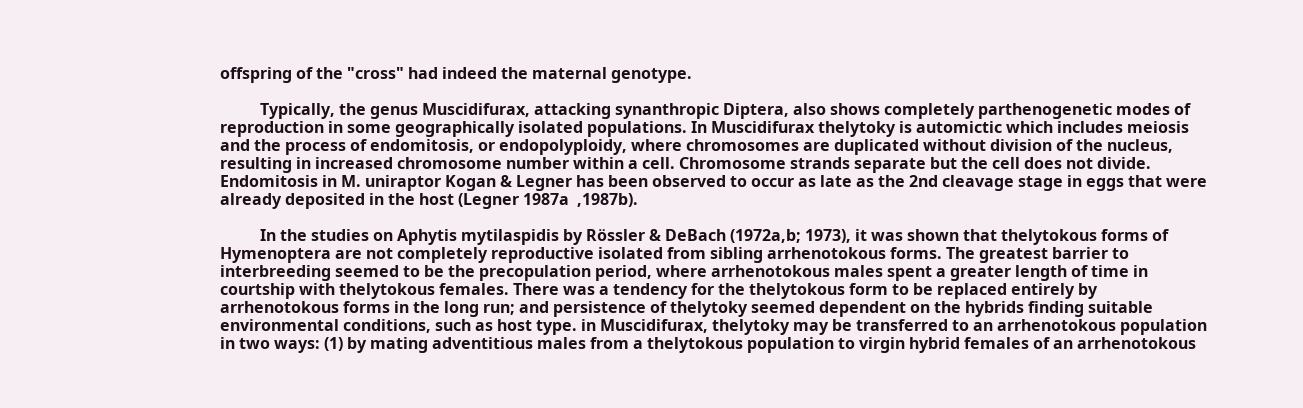offspring of the "cross" had indeed the maternal genotype.

          Typically, the genus Muscidifurax, attacking synanthropic Diptera, also shows completely parthenogenetic modes of reproduction in some geographically isolated populations. In Muscidifurax thelytoky is automictic which includes meiosis and the process of endomitosis, or endopolyploidy, where chromosomes are duplicated without division of the nucleus, resulting in increased chromosome number within a cell. Chromosome strands separate but the cell does not divide. Endomitosis in M. uniraptor Kogan & Legner has been observed to occur as late as the 2nd cleavage stage in eggs that were already deposited in the host (Legner 1987a  ,1987b).

          In the studies on Aphytis mytilaspidis by Rössler & DeBach (1972a,b; 1973), it was shown that thelytokous forms of Hymenoptera are not completely reproductive isolated from sibling arrhenotokous forms. The greatest barrier to interbreeding seemed to be the precopulation period, where arrhenotokous males spent a greater length of time in courtship with thelytokous females. There was a tendency for the thelytokous form to be replaced entirely by arrhenotokous forms in the long run; and persistence of thelytoky seemed dependent on the hybrids finding suitable environmental conditions, such as host type. in Muscidifurax, thelytoky may be transferred to an arrhenotokous population in two ways: (1) by mating adventitious males from a thelytokous population to virgin hybrid females of an arrhenotokous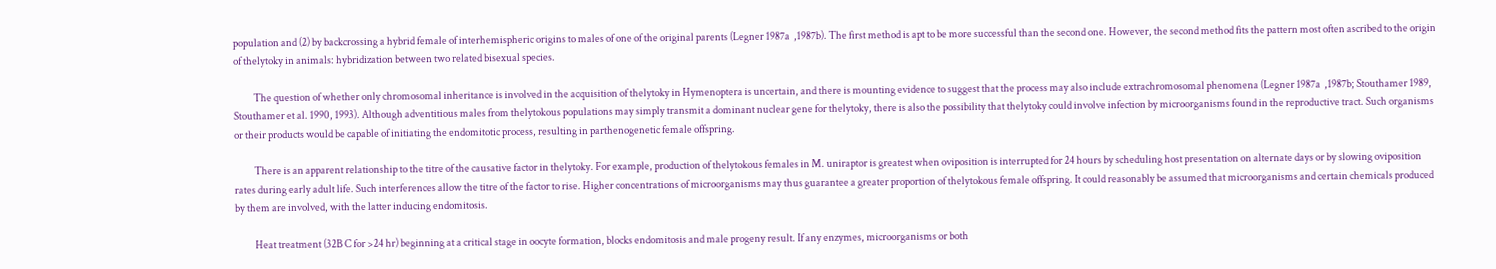population and (2) by backcrossing a hybrid female of interhemispheric origins to males of one of the original parents (Legner 1987a  ,1987b). The first method is apt to be more successful than the second one. However, the second method fits the pattern most often ascribed to the origin of thelytoky in animals: hybridization between two related bisexual species.

          The question of whether only chromosomal inheritance is involved in the acquisition of thelytoky in Hymenoptera is uncertain, and there is mounting evidence to suggest that the process may also include extrachromosomal phenomena (Legner 1987a  ,1987b; Stouthamer 1989, Stouthamer et al. 1990, 1993). Although adventitious males from thelytokous populations may simply transmit a dominant nuclear gene for thelytoky, there is also the possibility that thelytoky could involve infection by microorganisms found in the reproductive tract. Such organisms or their products would be capable of initiating the endomitotic process, resulting in parthenogenetic female offspring.

          There is an apparent relationship to the titre of the causative factor in thelytoky. For example, production of thelytokous females in M. uniraptor is greatest when oviposition is interrupted for 24 hours by scheduling host presentation on alternate days or by slowing oviposition rates during early adult life. Such interferences allow the titre of the factor to rise. Higher concentrations of microorganisms may thus guarantee a greater proportion of thelytokous female offspring. It could reasonably be assumed that microorganisms and certain chemicals produced by them are involved, with the latter inducing endomitosis.

          Heat treatment (32B C for >24 hr) beginning at a critical stage in oocyte formation, blocks endomitosis and male progeny result. If any enzymes, microorganisms or both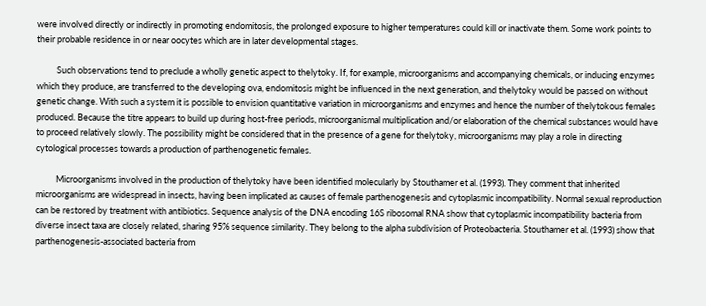were involved directly or indirectly in promoting endomitosis, the prolonged exposure to higher temperatures could kill or inactivate them. Some work points to their probable residence in or near oocytes which are in later developmental stages.

          Such observations tend to preclude a wholly genetic aspect to thelytoky. If, for example, microorganisms and accompanying chemicals, or inducing enzymes which they produce, are transferred to the developing ova, endomitosis might be influenced in the next generation, and thelytoky would be passed on without genetic change. With such a system it is possible to envision quantitative variation in microorganisms and enzymes and hence the number of thelytokous females produced. Because the titre appears to build up during host-free periods, microorganismal multiplication and/or elaboration of the chemical substances would have to proceed relatively slowly. The possibility might be considered that in the presence of a gene for thelytoky, microorganisms may play a role in directing cytological processes towards a production of parthenogenetic females.

          Microorganisms involved in the production of thelytoky have been identified molecularly by Stouthamer et al. (1993). They comment that inherited microorganisms are widespread in insects, having been implicated as causes of female parthenogenesis and cytoplasmic incompatibility. Normal sexual reproduction can be restored by treatment with antibiotics. Sequence analysis of the DNA encoding 16S ribosomal RNA show that cytoplasmic incompatibility bacteria from diverse insect taxa are closely related, sharing 95% sequence similarity. They belong to the alpha subdivision of Proteobacteria. Stouthamer et al. (1993) show that parthenogenesis-associated bacteria from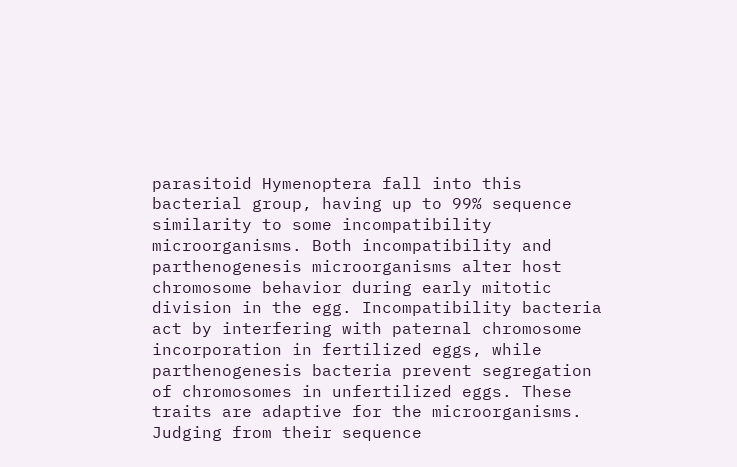parasitoid Hymenoptera fall into this bacterial group, having up to 99% sequence similarity to some incompatibility microorganisms. Both incompatibility and parthenogenesis microorganisms alter host chromosome behavior during early mitotic division in the egg. Incompatibility bacteria act by interfering with paternal chromosome incorporation in fertilized eggs, while parthenogenesis bacteria prevent segregation of chromosomes in unfertilized eggs. These traits are adaptive for the microorganisms. Judging from their sequence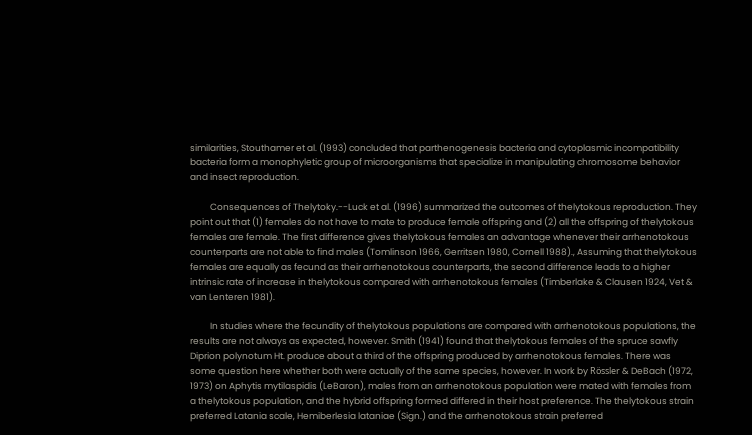similarities, Stouthamer et al. (1993) concluded that parthenogenesis bacteria and cytoplasmic incompatibility bacteria form a monophyletic group of microorganisms that specialize in manipulating chromosome behavior and insect reproduction.

          Consequences of Thelytoky.--Luck et al. (1996) summarized the outcomes of thelytokous reproduction. They point out that (1) females do not have to mate to produce female offspring and (2) all the offspring of thelytokous females are female. The first difference gives thelytokous females an advantage whenever their arrhenotokous counterparts are not able to find males (Tomlinson 1966, Gerritsen 1980, Cornell 1988)., Assuming that thelytokous females are equally as fecund as their arrhenotokous counterparts, the second difference leads to a higher intrinsic rate of increase in thelytokous compared with arrhenotokous females (Timberlake & Clausen 1924, Vet & van Lenteren 1981).

          In studies where the fecundity of thelytokous populations are compared with arrhenotokous populations, the results are not always as expected, however. Smith (1941) found that thelytokous females of the spruce sawfly Diprion polynotum Ht. produce about a third of the offspring produced by arrhenotokous females. There was some question here whether both were actually of the same species, however. In work by Rössler & DeBach (1972, 1973) on Aphytis mytilaspidis (LeBaron), males from an arrhenotokous population were mated with females from a thelytokous population, and the hybrid offspring formed differed in their host preference. The thelytokous strain preferred Latania scale, Hemiberlesia lataniae (Sign.) and the arrhenotokous strain preferred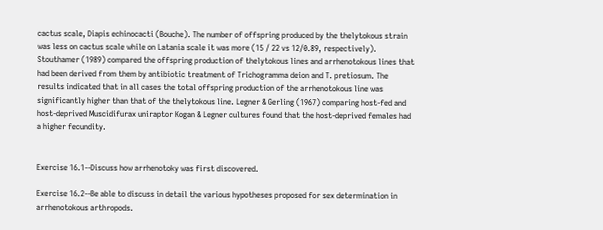cactus scale, Diapis echinocacti (Bouche). The number of offspring produced by the thelytokous strain was less on cactus scale while on Latania scale it was more (15 / 22 vs 12/0.89, respectively). Stouthamer (1989) compared the offspring production of thelytokous lines and arrhenotokous lines that had been derived from them by antibiotic treatment of Trichogramma deion and T. pretiosum. The results indicated that in all cases the total offspring production of the arrhenotokous line was significantly higher than that of the thelytokous line. Legner & Gerling (1967) comparing host-fed and host-deprived Muscidifurax uniraptor Kogan & Legner cultures found that the host-deprived females had a higher fecundity.


Exercise 16.1--Discuss how arrhenotoky was first discovered.

Exercise 16.2--Be able to discuss in detail the various hypotheses proposed for sex determination in arrhenotokous arthropods.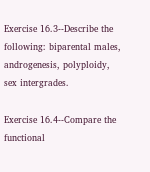Exercise 16.3--Describe the following: biparental males, androgenesis, polyploidy, sex intergrades.

Exercise 16.4--Compare the functional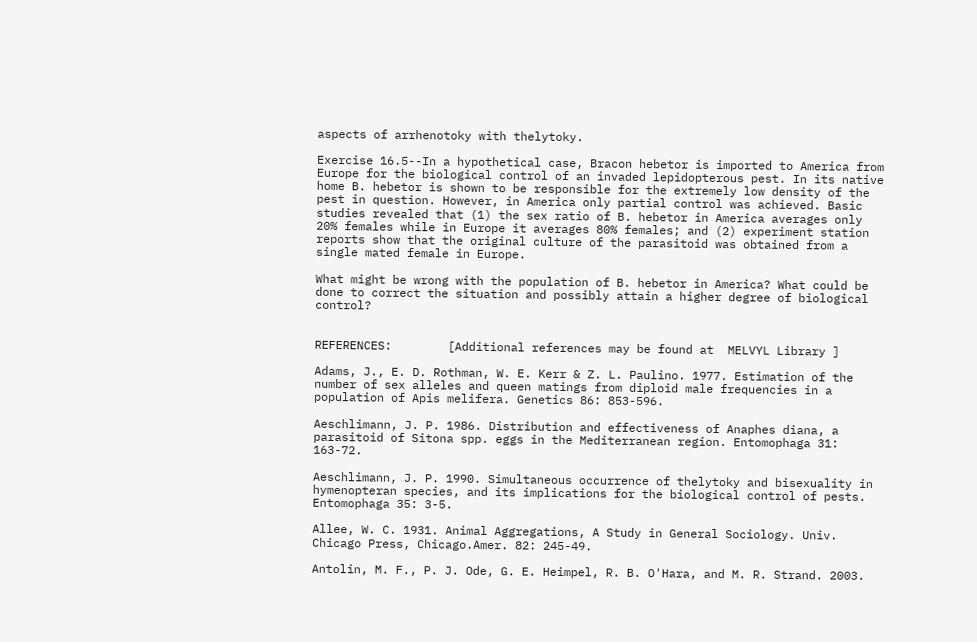aspects of arrhenotoky with thelytoky.

Exercise 16.5--In a hypothetical case, Bracon hebetor is imported to America from Europe for the biological control of an invaded lepidopterous pest. In its native home B. hebetor is shown to be responsible for the extremely low density of the pest in question. However, in America only partial control was achieved. Basic studies revealed that (1) the sex ratio of B. hebetor in America averages only 20% females while in Europe it averages 80% females; and (2) experiment station reports show that the original culture of the parasitoid was obtained from a single mated female in Europe.

What might be wrong with the population of B. hebetor in America? What could be done to correct the situation and possibly attain a higher degree of biological control?


REFERENCES:        [Additional references may be found at  MELVYL Library ]

Adams, J., E. D. Rothman, W. E. Kerr & Z. L. Paulino. 1977. Estimation of the number of sex alleles and queen matings from diploid male frequencies in a population of Apis melifera. Genetics 86: 853-596.

Aeschlimann, J. P. 1986. Distribution and effectiveness of Anaphes diana, a parasitoid of Sitona spp. eggs in the Mediterranean region. Entomophaga 31: 163-72.

Aeschlimann, J. P. 1990. Simultaneous occurrence of thelytoky and bisexuality in hymenopteran species, and its implications for the biological control of pests. Entomophaga 35: 3-5.

Allee, W. C. 1931. Animal Aggregations, A Study in General Sociology. Univ. Chicago Press, Chicago.Amer. 82: 245-49.

Antolin, M. F., P. J. Ode, G. E. Heimpel, R. B. O'Hara, and M. R. Strand. 2003.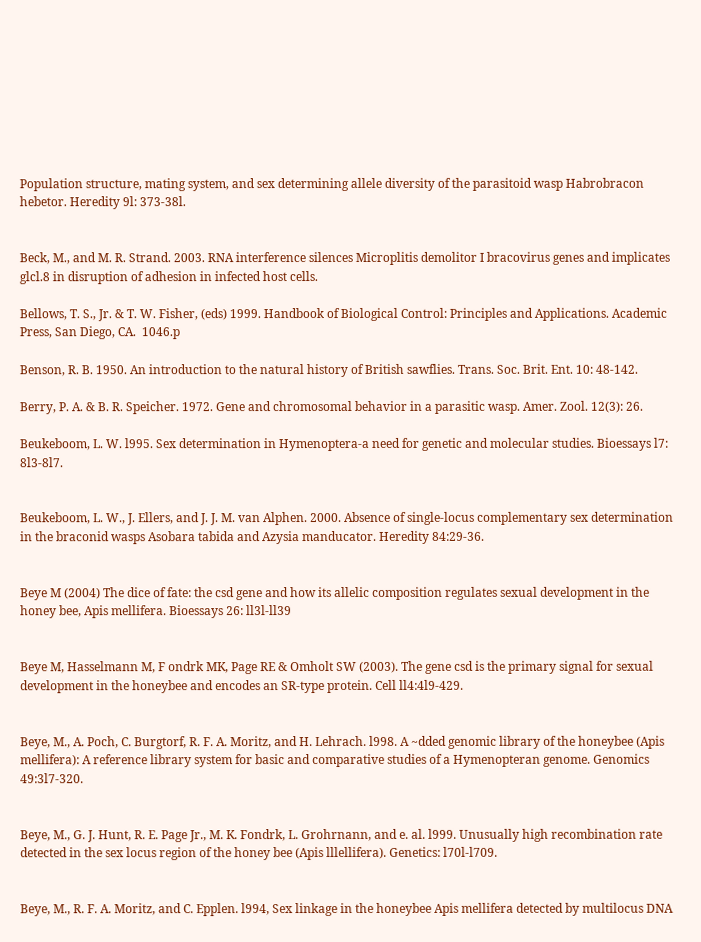Population structure, mating system, and sex determining allele diversity of the parasitoid wasp Habrobracon hebetor. Heredity 9l: 373-38l.


Beck, M., and M. R. Strand. 2003. RNA interference silences Microplitis demolitor I bracovirus genes and implicates glcl.8 in disruption of adhesion in infected host cells.

Bellows, T. S., Jr. & T. W. Fisher, (eds) 1999. Handbook of Biological Control: Principles and Applications. Academic Press, San Diego, CA.  1046.p

Benson, R. B. 1950. An introduction to the natural history of British sawflies. Trans. Soc. Brit. Ent. 10: 48-142.

Berry, P. A. & B. R. Speicher. 1972. Gene and chromosomal behavior in a parasitic wasp. Amer. Zool. 12(3): 26.

Beukeboom, L. W. l995. Sex determination in Hymenoptera-a need for genetic and molecular studies. Bioessays l7: 8l3-8l7.


Beukeboom, L. W., J. Ellers, and J. J. M. van Alphen. 2000. Absence of single-locus complementary sex determination in the braconid wasps Asobara tabida and Azysia manducator. Heredity 84:29-36.


Beye M (2004) The dice of fate: the csd gene and how its allelic composition regulates sexual development in the honey bee, Apis mellifera. Bioessays 26: ll3l-ll39


Beye M, Hasselmann M, F ondrk MK, Page RE & Omholt SW (2003). The gene csd is the primary signal for sexual development in the honeybee and encodes an SR-type protein. Cell ll4:4l9-429.


Beye, M., A. Poch, C. Burgtorf, R. F. A. Moritz, and H. Lehrach. l998. A ~dded genomic library of the honeybee (Apis mellifera): A reference library system for basic and comparative studies of a Hymenopteran genome. Genomics 49:3l7-320.


Beye, M., G. J. Hunt, R. E. Page Jr., M. K. Fondrk, L. Grohrnann, and e. al. l999. Unusually high recombination rate detected in the sex locus region of the honey bee (Apis lllellifera). Genetics: l70l-l709.


Beye, M., R. F. A. Moritz, and C. Epplen. l994, Sex linkage in the honeybee Apis mellifera detected by multilocus DNA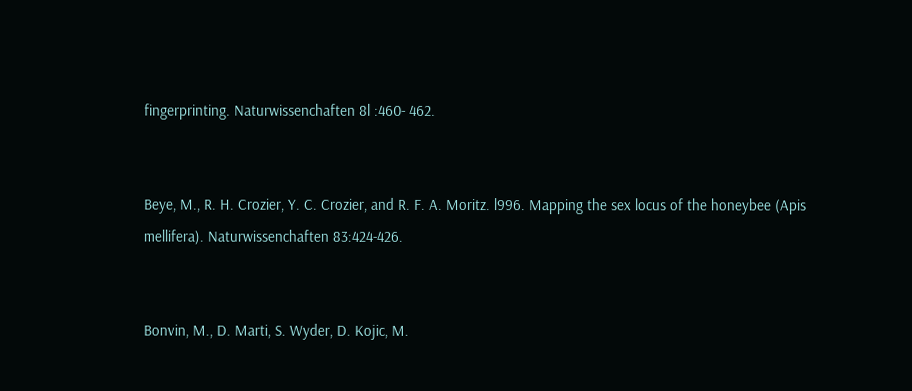fingerprinting. Naturwissenchaften 8l :460- 462.


Beye, M., R. H. Crozier, Y. C. Crozier, and R. F. A. Moritz. l996. Mapping the sex locus of the honeybee (Apis mellifera). Naturwissenchaften 83:424-426.


Bonvin, M., D. Marti, S. Wyder, D. Kojic, M.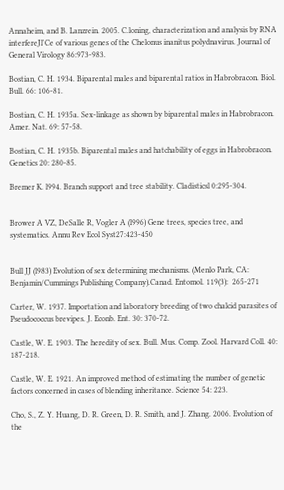Annaheim, and B. Lanzrein. 2005. C.loning, characterization and analysis by RNA interfereJl'Ce of various genes of the Chelonus inanitus polydnavirus. Journal of General Virology 86:973-983.

Bostian, C. H. 1934. Biparental males and biparental ratios in Habrobracon. Biol. Bull. 66: 106-81.

Bostian, C. H. 1935a. Sex-linkage as shown by biparental males in Habrobracon. Amer. Nat. 69: 57-58.

Bostian, C. H. 1935b. Biparental males and hatchability of eggs in Habrobracon. Genetics 20: 280-85.

Bremer K. l994. Branch support and tree stability. Cladisticsl 0:295-304.


Brower A VZ, DeSalle R, Vogler A (l996) Gene trees, species tree, and systematics. Annu Rev Ecol Syst27:423-450


Bull JJ (l983) Evolution of sex determining mechanisms. (Menlo Park, CA: Benjamin/Cummings Publishing Company).Canad. Entomol. 119(3):  265-271

Carter, W. 1937. Importation and laboratory breeding of two chalcid parasites of Pseudococcus brevipes. J. Econb. Ent. 30: 370-72.

Castle, W. E. 1903. The heredity of sex. Bull. Mus. Comp. Zool. Harvard Coll. 40: 187-218.

Castle, W. E. 1921. An improved method of estimating the number of genetic factors concerned in cases of blending inheritance. Science 54: 223.

Cho, S., Z. Y. Huang, D. R. Green, D. R. Smith, and J. Zhang. 2006. Evolution of the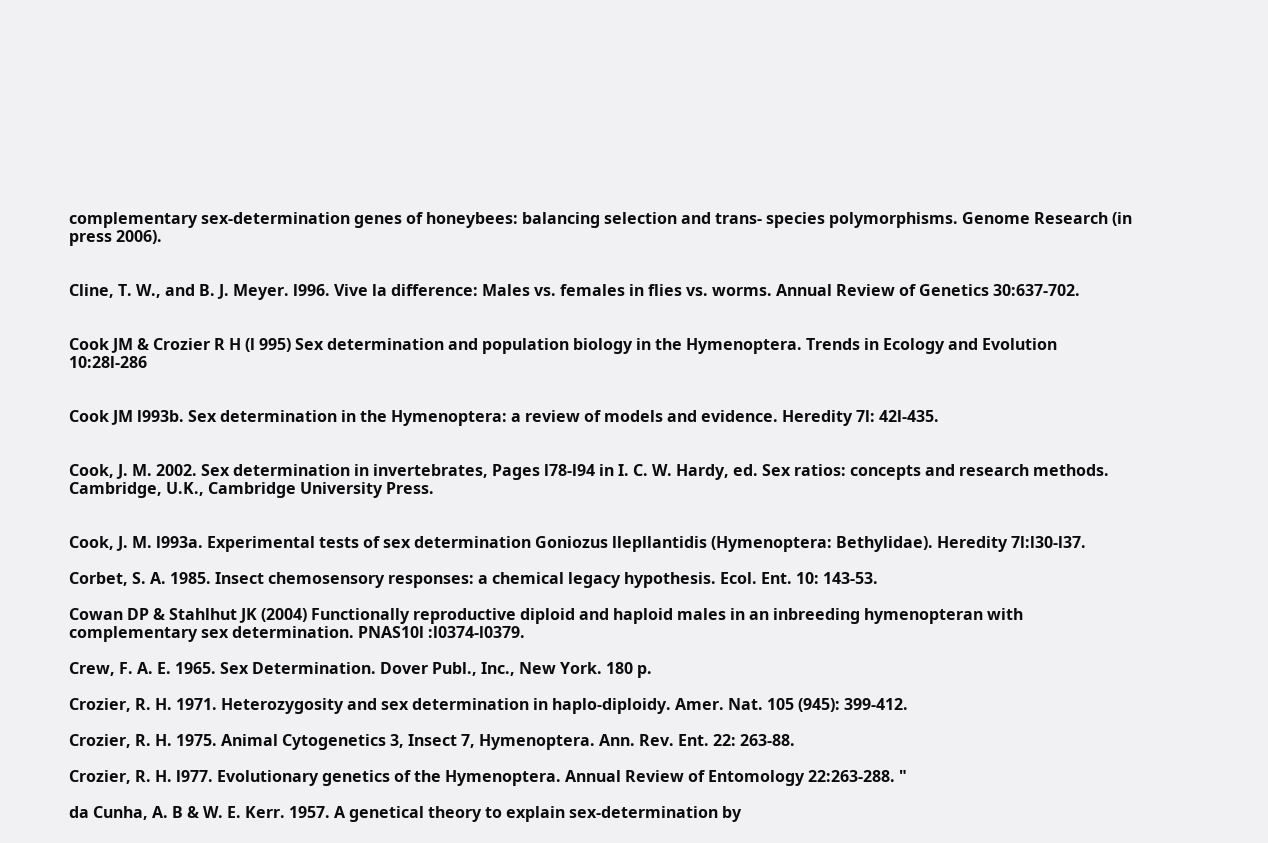complementary sex-determination genes of honeybees: balancing selection and trans- species polymorphisms. Genome Research (in press 2006).


Cline, T. W., and B. J. Meyer. l996. Vive la difference: Males vs. females in flies vs. worms. Annual Review of Genetics 30:637-702.


Cook JM & Crozier R H (l 995) Sex determination and population biology in the Hymenoptera. Trends in Ecology and Evolution 10:28l-286


Cook JM l993b. Sex determination in the Hymenoptera: a review of models and evidence. Heredity 7l: 42l-435.


Cook, J. M. 2002. Sex determination in invertebrates, Pages l78-l94 in I. C. W. Hardy, ed. Sex ratios: concepts and research methods. Cambridge, U.K., Cambridge University Press.


Cook, J. M. l993a. Experimental tests of sex determination Goniozus llepllantidis (Hymenoptera: Bethylidae). Heredity 7l:l30-l37.

Corbet, S. A. 1985. Insect chemosensory responses: a chemical legacy hypothesis. Ecol. Ent. 10: 143-53.

Cowan DP & Stahlhut JK (2004) Functionally reproductive diploid and haploid males in an inbreeding hymenopteran with complementary sex determination. PNAS10l :l0374-l0379.

Crew, F. A. E. 1965. Sex Determination. Dover Publ., Inc., New York. 180 p.

Crozier, R. H. 1971. Heterozygosity and sex determination in haplo-diploidy. Amer. Nat. 105 (945): 399-412.

Crozier, R. H. 1975. Animal Cytogenetics 3, Insect 7, Hymenoptera. Ann. Rev. Ent. 22: 263-88.

Crozier, R. H. l977. Evolutionary genetics of the Hymenoptera. Annual Review of Entomology 22:263-288. "

da Cunha, A. B & W. E. Kerr. 1957. A genetical theory to explain sex-determination by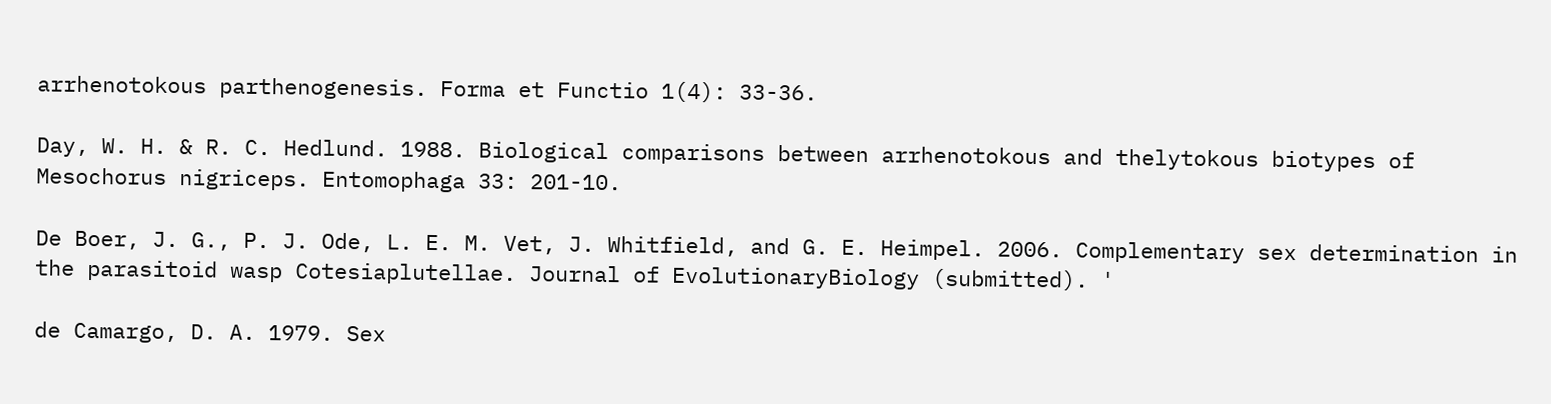arrhenotokous parthenogenesis. Forma et Functio 1(4): 33-36.

Day, W. H. & R. C. Hedlund. 1988. Biological comparisons between arrhenotokous and thelytokous biotypes of Mesochorus nigriceps. Entomophaga 33: 201-10.

De Boer, J. G., P. J. Ode, L. E. M. Vet, J. Whitfield, and G. E. Heimpel. 2006. Complementary sex determination in the parasitoid wasp Cotesiaplutellae. Journal of EvolutionaryBiology (submitted). '

de Camargo, D. A. 1979. Sex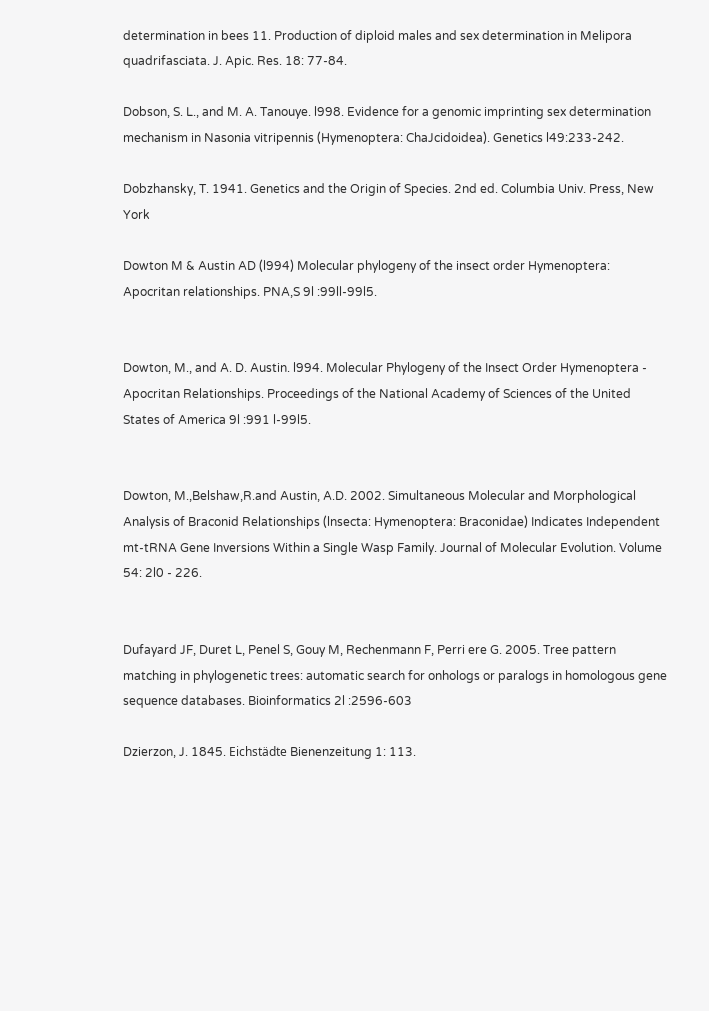determination in bees 11. Production of diploid males and sex determination in Melipora quadrifasciata. J. Apic. Res. 18: 77-84.

Dobson, S. L., and M. A. Tanouye. l998. Evidence for a genomic imprinting sex determination mechanism in Nasonia vitripennis (Hymenoptera: ChaJcidoidea). Genetics l49:233-242.

Dobzhansky, T. 1941. Genetics and the Origin of Species. 2nd ed. Columbia Univ. Press, New York

Dowton M & Austin AD (l994) Molecular phylogeny of the insect order Hymenoptera: Apocritan relationships. PNA,S 9l :99ll-99l5.


Dowton, M., and A. D. Austin. l994. Molecular Phylogeny of the Insect Order Hymenoptera - Apocritan Relationships. Proceedings of the National Academy of Sciences of the United States of America 9l :991 l-99l5.


Dowton, M.,Belshaw,R.and Austin, A.D. 2002. Simultaneous Molecular and Morphological Analysis of Braconid Relationships (lnsecta: Hymenoptera: Braconidae) Indicates Independent mt-tRNA Gene Inversions Within a Single Wasp Family. Journal of Molecular Evolution. Volume 54: 2l0 - 226.


Dufayard JF, Duret L, Penel S, Gouy M, Rechenmann F, Perri ere G. 2005. Tree pattern matching in phylogenetic trees: automatic search for onhologs or paralogs in homologous gene sequence databases. Bioinformatics 2l :2596-603

Dzierzon, J. 1845. Eichstädte Bienenzeitung 1: 113.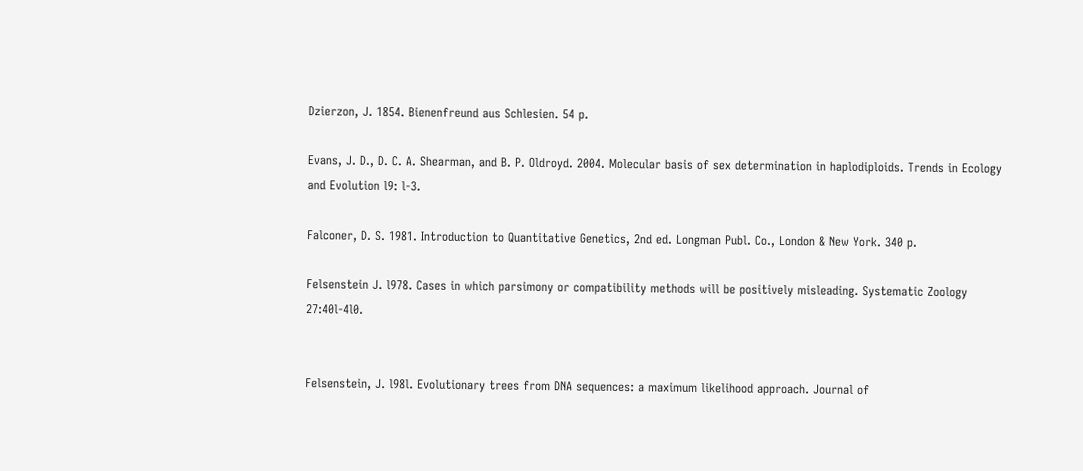Dzierzon, J. 1854. Bienenfreund aus Schlesien. 54 p.

Evans, J. D., D. C. A. Shearman, and B. P. Oldroyd. 2004. Molecular basis of sex determination in haplodiploids. Trends in Ecology and Evolution l9: l-3.

Falconer, D. S. 1981. Introduction to Quantitative Genetics, 2nd ed. Longman Publ. Co., London & New York. 340 p.

Felsenstein J. l978. Cases in which parsimony or compatibility methods will be positively misleading. Systematic Zoology 27:40l-4l0.


Felsenstein, J. l98l. Evolutionary trees from DNA sequences: a maximum likelihood approach. Journal of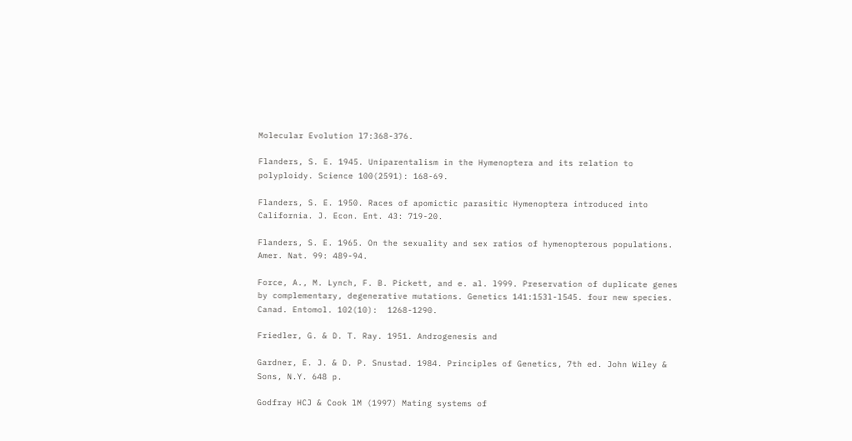Molecular Evolution l7:368-376.

Flanders, S. E. 1945. Uniparentalism in the Hymenoptera and its relation to polyploidy. Science 100(2591): 168-69.

Flanders, S. E. 1950. Races of apomictic parasitic Hymenoptera introduced into California. J. Econ. Ent. 43: 719-20.

Flanders, S. E. 1965. On the sexuality and sex ratios of hymenopterous populations. Amer. Nat. 99: 489-94.

Force, A., M. Lynch, F. B. Pickett, and e. al. l999. Preservation of duplicate genes by complementary, degenerative mutations. Genetics 141:153l-l545. four new species.  Canad. Entomol. 102(10):  1268-1290.

Friedler, G. & D. T. Ray. 1951. Androgenesis and

Gardner, E. J. & D. P. Snustad. 1984. Principles of Genetics, 7th ed. John Wiley & Sons, N.Y. 648 p.

Godfray HCJ & Cook lM (1997) Mating systems of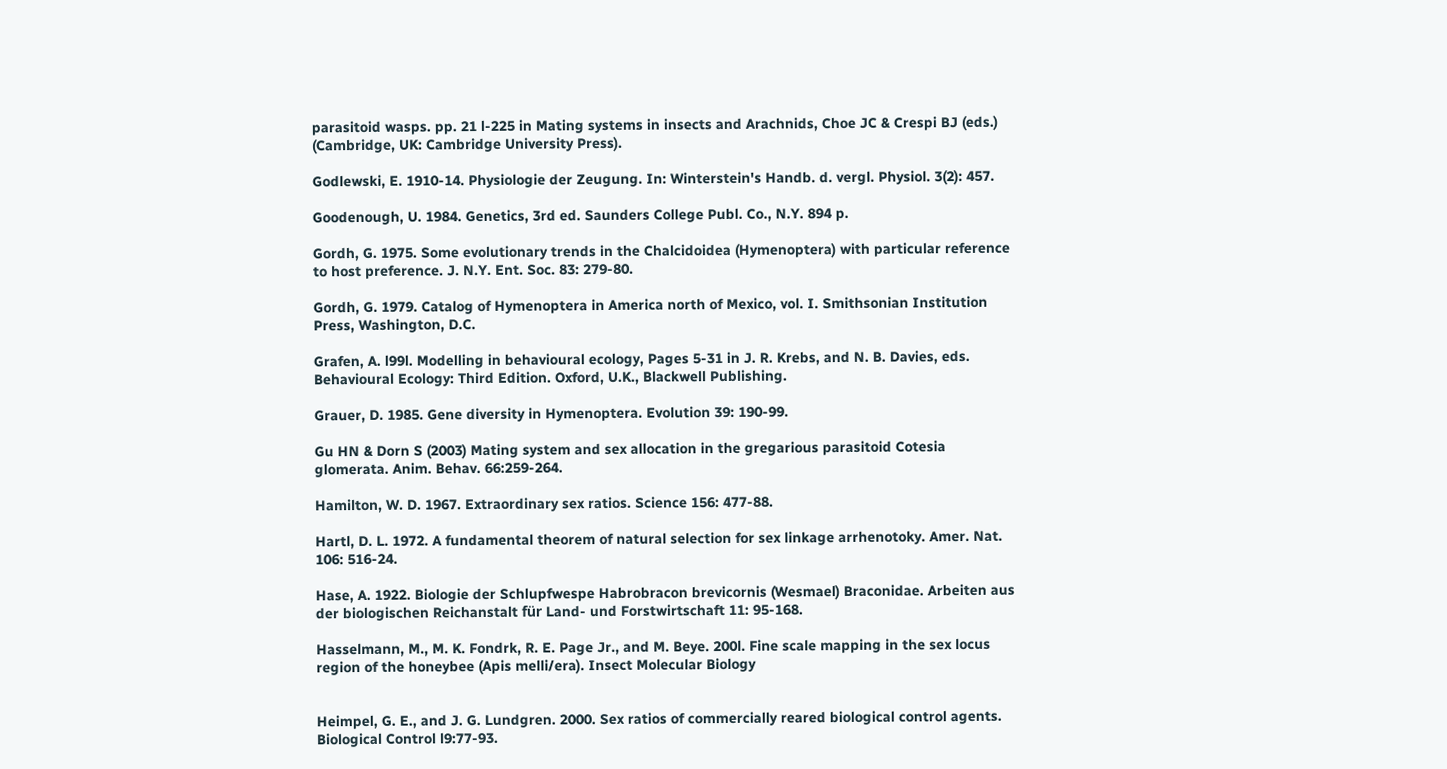parasitoid wasps. pp. 21 l-225 in Mating systems in insects and Arachnids, Choe JC & Crespi BJ (eds.) (Cambridge, UK: Cambridge University Press).

Godlewski, E. 1910-14. Physiologie der Zeugung. In: Winterstein's Handb. d. vergl. Physiol. 3(2): 457.

Goodenough, U. 1984. Genetics, 3rd ed. Saunders College Publ. Co., N.Y. 894 p.

Gordh, G. 1975. Some evolutionary trends in the Chalcidoidea (Hymenoptera) with particular reference to host preference. J. N.Y. Ent. Soc. 83: 279-80.

Gordh, G. 1979. Catalog of Hymenoptera in America north of Mexico, vol. I. Smithsonian Institution Press, Washington, D.C.

Grafen, A. l99l. Modelling in behavioural ecology, Pages 5-31 in J. R. Krebs, and N. B. Davies, eds. Behavioural Ecology: Third Edition. Oxford, U.K., Blackwell Publishing.

Grauer, D. 1985. Gene diversity in Hymenoptera. Evolution 39: 190-99.

Gu HN & Dorn S (2003) Mating system and sex allocation in the gregarious parasitoid Cotesia glomerata. Anim. Behav. 66:259-264.

Hamilton, W. D. 1967. Extraordinary sex ratios. Science 156: 477-88.

Hartl, D. L. 1972. A fundamental theorem of natural selection for sex linkage arrhenotoky. Amer. Nat. 106: 516-24.

Hase, A. 1922. Biologie der Schlupfwespe Habrobracon brevicornis (Wesmael) Braconidae. Arbeiten aus der biologischen Reichanstalt für Land- und Forstwirtschaft 11: 95-168.

Hasselmann, M., M. K. Fondrk, R. E. Page Jr., and M. Beye. 200l. Fine scale mapping in the sex locus region of the honeybee (Apis melli/era). Insect Molecular Biology


Heimpel, G. E., and J. G. Lundgren. 2000. Sex ratios of commercially reared biological control agents. Biological Control l9:77-93.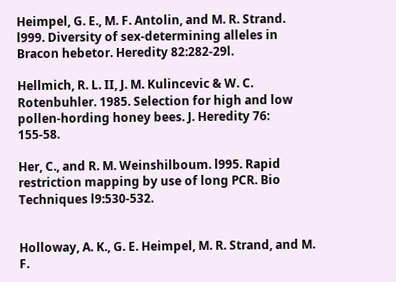Heimpel, G. E., M. F. Antolin, and M. R. Strand. l999. Diversity of sex-determining alleles in Bracon hebetor. Heredity 82:282-29l.

Hellmich, R. L. II, J. M. Kulincevic & W. C. Rotenbuhler. 1985. Selection for high and low pollen-hording honey bees. J. Heredity 76: 155-58.

Her, C., and R. M. Weinshilboum. l995. Rapid restriction mapping by use of long PCR. Bio Techniques l9:530-532.


Holloway, A. K., G. E. Heimpel, M. R. Strand, and M. F.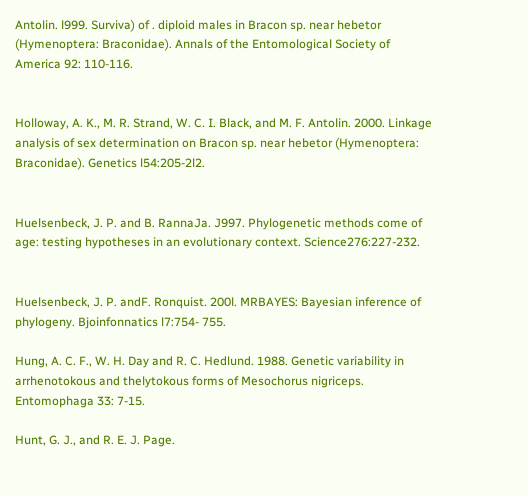Antolin. l999. Surviva) of . diploid males in Bracon sp. near hebetor (Hymenoptera: Braconidae). Annals of the Entomological Society of America 92: 110-116.


Holloway, A. K., M. R. Strand, W. C. I. Black, and M. F. Antolin. 2000. Linkage analysis of sex determination on Bracon sp. near hebetor (Hymenoptera: Braconidae). Genetics l54:205-2l2.


Huelsenbeck, J. P. and B. RannaJa. J997. Phylogenetic methods come of age: testing hypotheses in an evolutionary context. Science276:227-232.


Huelsenbeck, J. P. andF. Ronquist. 200l. MRBAYES: Bayesian inference of phylogeny. Bjoinfonnatics l7:754- 755.

Hung, A. C. F., W. H. Day and R. C. Hedlund. 1988. Genetic variability in arrhenotokous and thelytokous forms of Mesochorus nigriceps. Entomophaga 33: 7-15.

Hunt, G. J., and R. E. J. Page.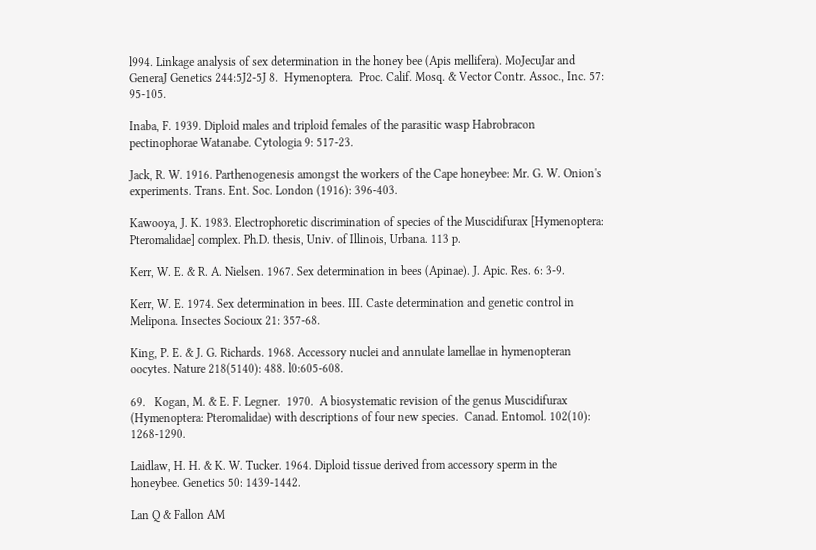l994. Linkage analysis of sex determination in the honey bee (Apis mellifera). MoJecuJar and GeneraJ Genetics 244:5J2-5J 8.  Hymenoptera.  Proc. Calif. Mosq. & Vector Contr. Assoc., Inc. 57:  95-105.

Inaba, F. 1939. Diploid males and triploid females of the parasitic wasp Habrobracon pectinophorae Watanabe. Cytologia 9: 517-23.

Jack, R. W. 1916. Parthenogenesis amongst the workers of the Cape honeybee: Mr. G. W. Onion's experiments. Trans. Ent. Soc. London (1916): 396-403.

Kawooya, J. K. 1983. Electrophoretic discrimination of species of the Muscidifurax [Hymenoptera: Pteromalidae] complex. Ph.D. thesis, Univ. of Illinois, Urbana. 113 p.

Kerr, W. E. & R. A. Nielsen. 1967. Sex determination in bees (Apinae). J. Apic. Res. 6: 3-9.

Kerr, W. E. 1974. Sex determination in bees. III. Caste determination and genetic control in Melipona. Insectes Socioux 21: 357-68.

King, P. E. & J. G. Richards. 1968. Accessory nuclei and annulate lamellae in hymenopteran oocytes. Nature 218(5140): 488. l0:605-608.

69.   Kogan, M. & E. F. Legner.  1970.  A biosystematic revision of the genus Muscidifurax (Hymenoptera: Pteromalidae) with descriptions of four new species.  Canad. Entomol. 102(10):  1268-1290.

Laidlaw, H. H. & K. W. Tucker. 1964. Diploid tissue derived from accessory sperm in the honeybee. Genetics 50: 1439-1442.

Lan Q & Fallon AM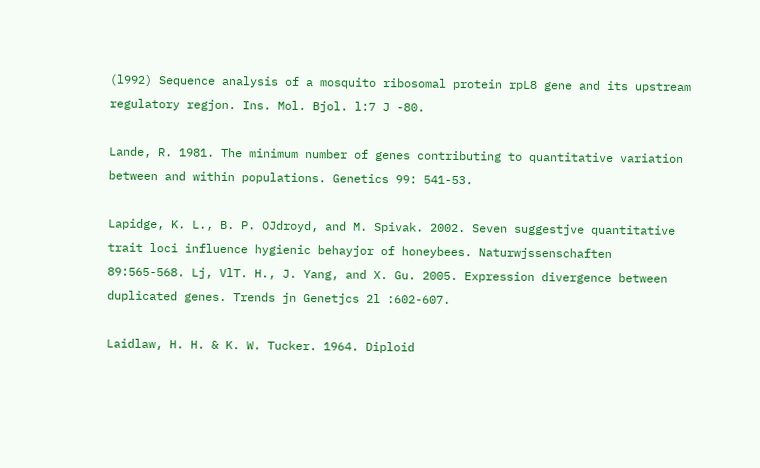(l992) Sequence analysis of a mosquito ribosomal protein rpL8 gene and its upstream regulatory regjon. Ins. Mol. Bjol. l:7 J -80.

Lande, R. 1981. The minimum number of genes contributing to quantitative variation between and within populations. Genetics 99: 541-53.

Lapidge, K. L., B. P. OJdroyd, and M. Spivak. 2002. Seven suggestjve quantitative trait loci influence hygienic behayjor of honeybees. Naturwjssenschaften 89:565-568. Lj, VlT. H., J. Yang, and X. Gu. 2005. Expression divergence between duplicated genes. Trends jn Genetjcs 2l :602-607.

Laidlaw, H. H. & K. W. Tucker. 1964. Diploid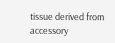tissue derived from accessory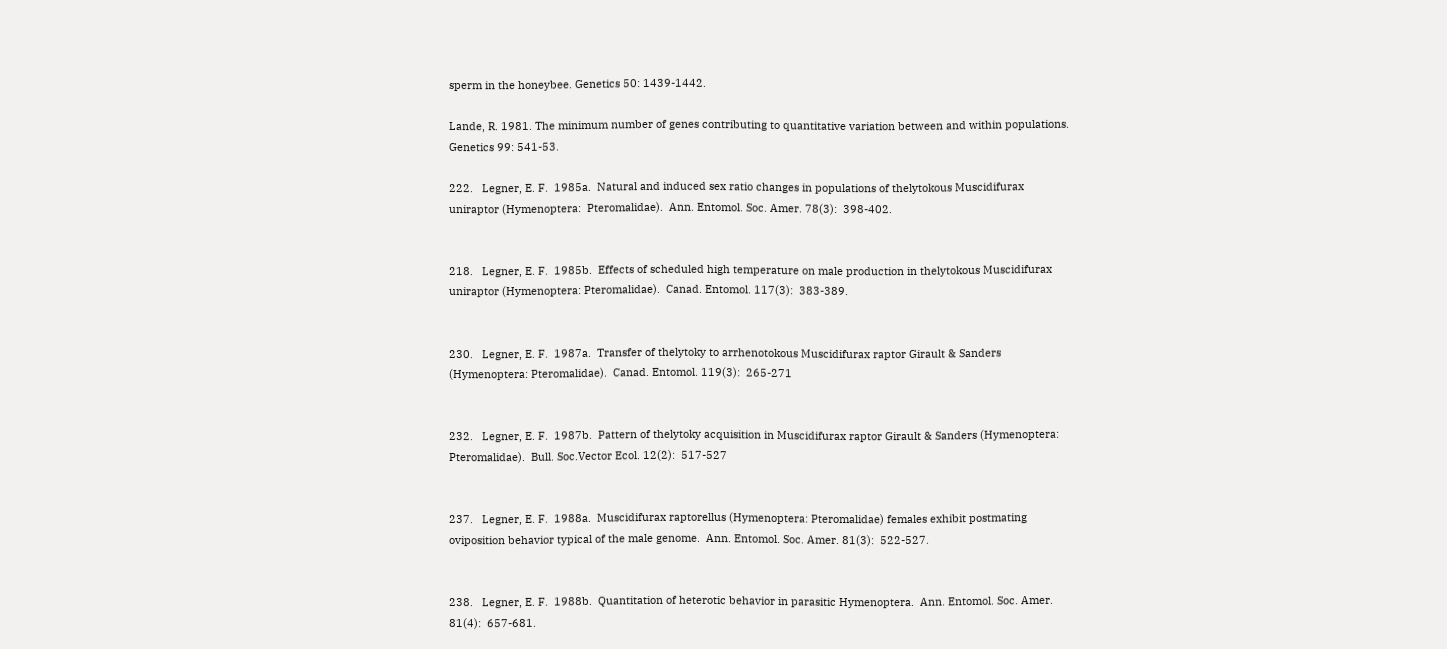sperm in the honeybee. Genetics 50: 1439-1442.

Lande, R. 1981. The minimum number of genes contributing to quantitative variation between and within populations. Genetics 99: 541-53.

222.   Legner, E. F.  1985a.  Natural and induced sex ratio changes in populations of thelytokous Muscidifurax uniraptor (Hymenoptera:  Pteromalidae).  Ann. Entomol. Soc. Amer. 78(3):  398-402.


218.   Legner, E. F.  1985b.  Effects of scheduled high temperature on male production in thelytokous Muscidifurax uniraptor (Hymenoptera: Pteromalidae).  Canad. Entomol. 117(3):  383-389.


230.   Legner, E. F.  1987a.  Transfer of thelytoky to arrhenotokous Muscidifurax raptor Girault & Sanders (Hymenoptera: Pteromalidae).  Canad. Entomol. 119(3):  265-271


232.   Legner, E. F.  1987b.  Pattern of thelytoky acquisition in Muscidifurax raptor Girault & Sanders (Hymenoptera: Pteromalidae).  Bull. Soc.Vector Ecol. 12(2):  517-527


237.   Legner, E. F.  1988a.  Muscidifurax raptorellus (Hymenoptera: Pteromalidae) females exhibit postmating oviposition behavior typical of the male genome.  Ann. Entomol. Soc. Amer. 81(3):  522-527.


238.   Legner, E. F.  1988b.  Quantitation of heterotic behavior in parasitic Hymenoptera.  Ann. Entomol. Soc. Amer. 81(4):  657-681.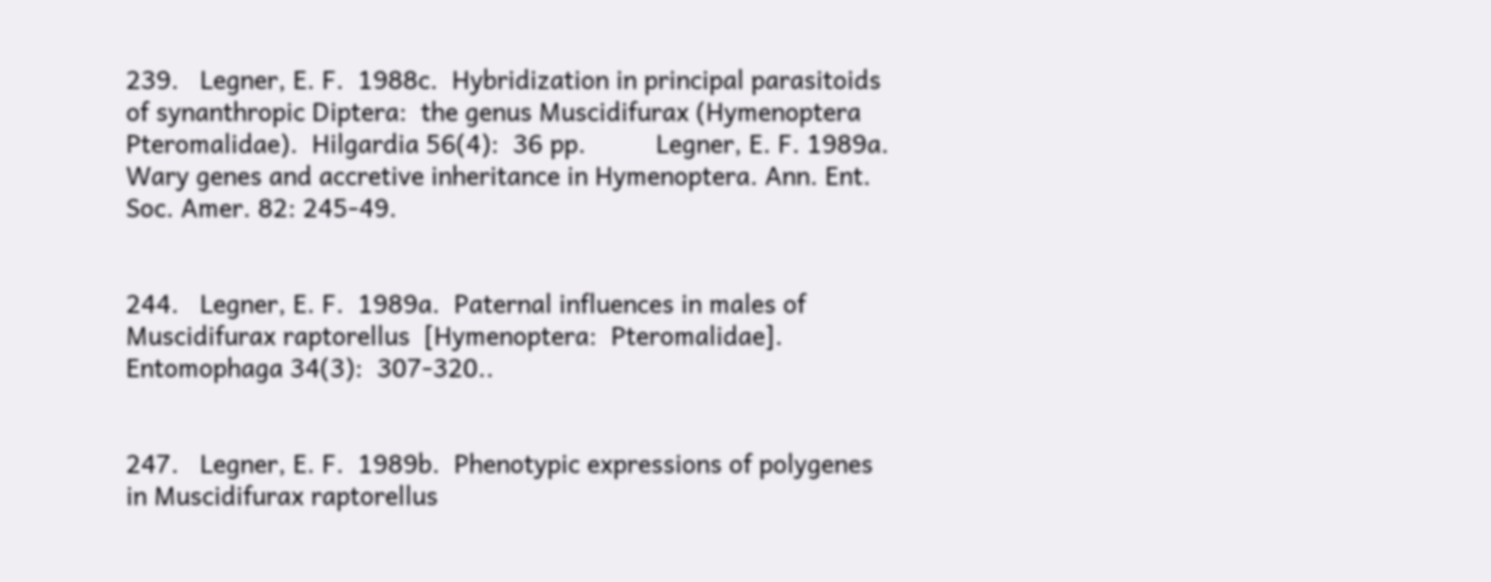239.   Legner, E. F.  1988c.  Hybridization in principal parasitoids of synanthropic Diptera:  the genus Muscidifurax (Hymenoptera Pteromalidae).  Hilgardia 56(4):  36 pp.          Legner, E. F. 1989a. Wary genes and accretive inheritance in Hymenoptera. Ann. Ent. Soc. Amer. 82: 245-49.


244.   Legner, E. F.  1989a.  Paternal influences in males of Muscidifurax raptorellus  [Hymenoptera:  Pteromalidae].  Entomophaga 34(3):  307-320..


247.   Legner, E. F.  1989b.  Phenotypic expressions of polygenes in Muscidifurax raptorellus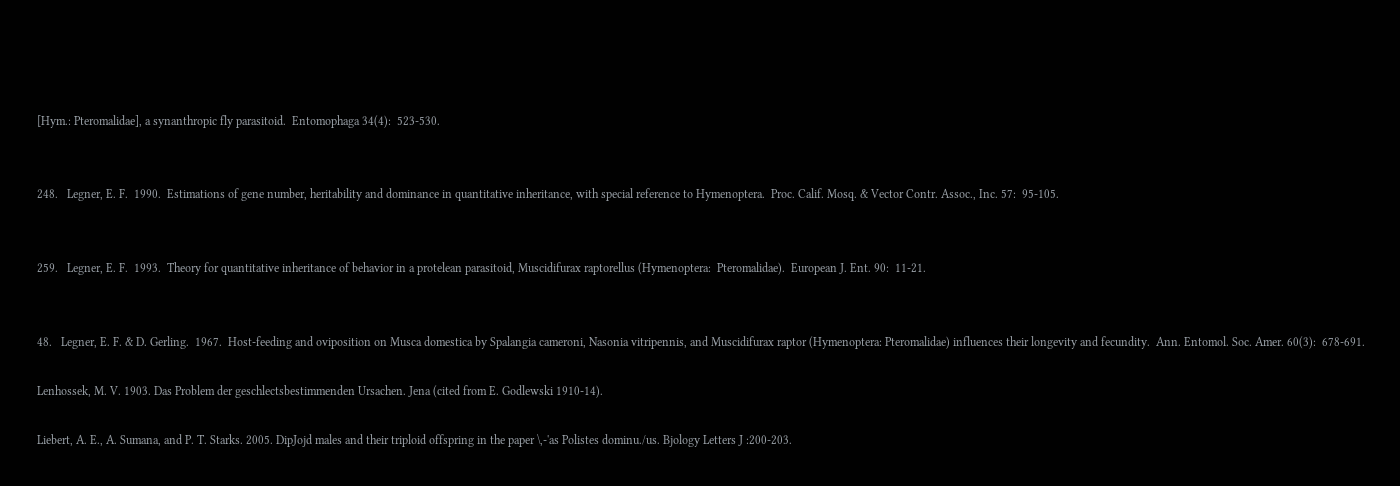[Hym.: Pteromalidae], a synanthropic fly parasitoid.  Entomophaga 34(4):  523-530.


248.   Legner, E. F.  1990.  Estimations of gene number, heritability and dominance in quantitative inheritance, with special reference to Hymenoptera.  Proc. Calif. Mosq. & Vector Contr. Assoc., Inc. 57:  95-105.


259.   Legner, E. F.  1993.  Theory for quantitative inheritance of behavior in a protelean parasitoid, Muscidifurax raptorellus (Hymenoptera:  Pteromalidae).  European J. Ent. 90:  11-21.


48.   Legner, E. F. & D. Gerling.  1967.  Host-feeding and oviposition on Musca domestica by Spalangia cameroni, Nasonia vitripennis, and Muscidifurax raptor (Hymenoptera: Pteromalidae) influences their longevity and fecundity.  Ann. Entomol. Soc. Amer. 60(3):  678-691.

Lenhossek, M. V. 1903. Das Problem der geschlectsbestimmenden Ursachen. Jena (cited from E. Godlewski 1910-14).

Liebert, A. E., A. Sumana, and P. T. Starks. 2005. DipJojd males and their triploid offspring in the paper \,-'as Polistes dominu./us. Bjology Letters J :200-203.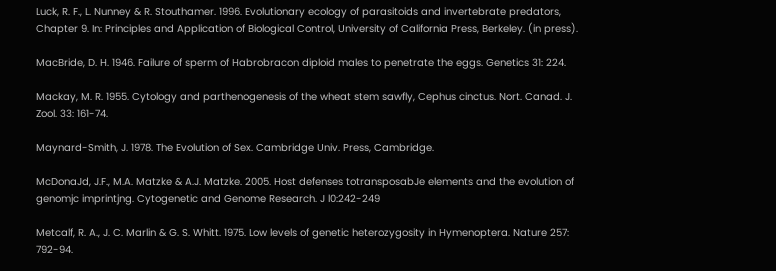Luck, R. F., L. Nunney & R. Stouthamer. 1996. Evolutionary ecology of parasitoids and invertebrate predators, Chapter 9. In: Principles and Application of Biological Control, University of California Press, Berkeley. (in press).

MacBride, D. H. 1946. Failure of sperm of Habrobracon diploid males to penetrate the eggs. Genetics 31: 224.

Mackay, M. R. 1955. Cytology and parthenogenesis of the wheat stem sawfly, Cephus cinctus. Nort. Canad. J. Zool. 33: 161-74.

Maynard-Smith, J. 1978. The Evolution of Sex. Cambridge Univ. Press, Cambridge.

McDonaJd, J.F., M.A. Matzke & A.J. Matzke. 2005. Host defenses totransposabJe elements and the evolution of genomjc imprintjng. Cytogenetic and Genome Research. J l0:242-249

Metcalf, R. A., J. C. Marlin & G. S. Whitt. 1975. Low levels of genetic heterozygosity in Hymenoptera. Nature 257: 792-94.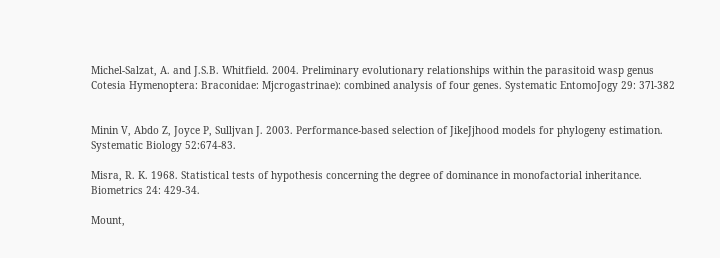Michel-Salzat, A. and J.S.B. Whitfield. 2004. Preliminary evolutionary relationships within the parasitoid wasp genus Cotesia Hymenoptera: Braconidae: Mjcrogastrinae): combined analysis of four genes. Systematic EntomoJogy 29: 37l-382


Minin V, Abdo Z, Joyce P, Sulljvan J. 2003. Performance-based selection of JikeJjhood models for phylogeny estimation. Systematic Biology 52:674-83.

Misra, R. K. 1968. Statistical tests of hypothesis concerning the degree of dominance in monofactorial inheritance. Biometrics 24: 429-34.

Mount,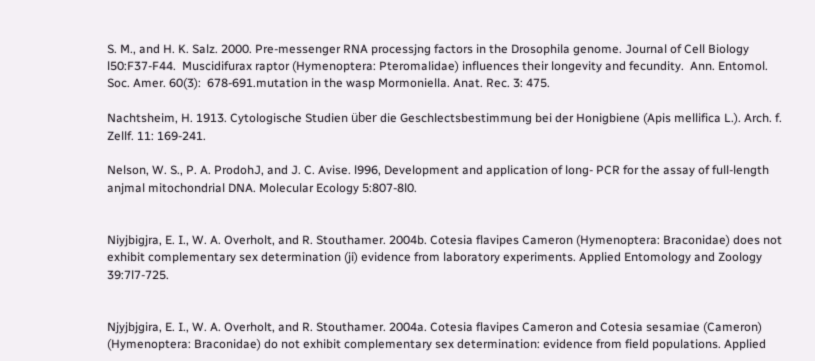S. M., and H. K. Salz. 2000. Pre-messenger RNA processjng factors in the Drosophila genome. Journal of Cell Biology l50:F37-F44.  Muscidifurax raptor (Hymenoptera: Pteromalidae) influences their longevity and fecundity.  Ann. Entomol. Soc. Amer. 60(3):  678-691.mutation in the wasp Mormoniella. Anat. Rec. 3: 475.

Nachtsheim, H. 1913. Cytologische Studien über die Geschlectsbestimmung bei der Honigbiene (Apis mellifica L.). Arch. f. Zellf. 11: 169-241.

Nelson, W. S., P. A. ProdohJ, and J. C. Avise. l996, Development and application of long- PCR for the assay of full-length anjmal mitochondrial DNA. Molecular Ecology 5:807-8l0.


Niyjbigjra, E. I., W. A. Overholt, and R. Stouthamer. 2004b. Cotesia flavipes Cameron (Hymenoptera: Braconidae) does not exhibit complementary sex determination (ji) evidence from laboratory experiments. Applied Entomology and Zoology 39:7l7-725.


Njyjbjgira, E. I., W. A. Overholt, and R. Stouthamer. 2004a. Cotesia flavipes Cameron and Cotesia sesamiae (Cameron) (Hymenoptera: Braconidae) do not exhibit complementary sex determination: evidence from field populations. Applied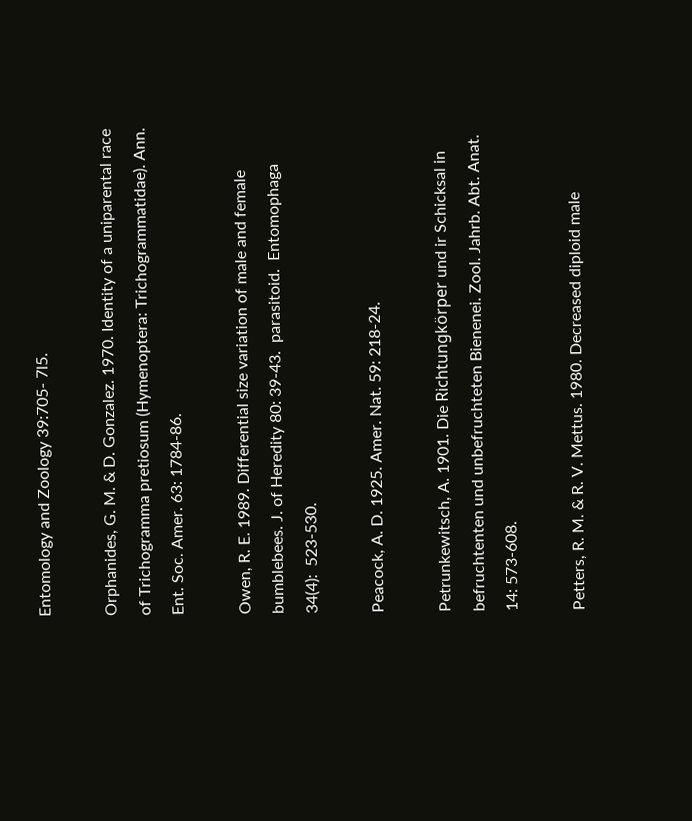Entomology and Zoology 39:705- 7l5.

Orphanides, G. M. & D. Gonzalez. 1970. Identity of a uniparental race of Trichogramma pretiosum (Hymenoptera: Trichogrammatidae). Ann. Ent. Soc. Amer. 63: 1784-86.

Owen, R. E. 1989. Differential size variation of male and female bumblebees. J. of Heredity 80: 39-43.  parasitoid.  Entomophaga 34(4):  523-530.

Peacock, A. D. 1925. Amer. Nat. 59: 218-24.

Petrunkewitsch, A. 1901. Die Richtungkörper und ir Schicksal in befruchtenten und unbefruchteten Bienenei. Zool. Jahrb. Abt. Anat. 14: 573-608.

Petters, R. M. & R. V. Mettus. 1980. Decreased diploid male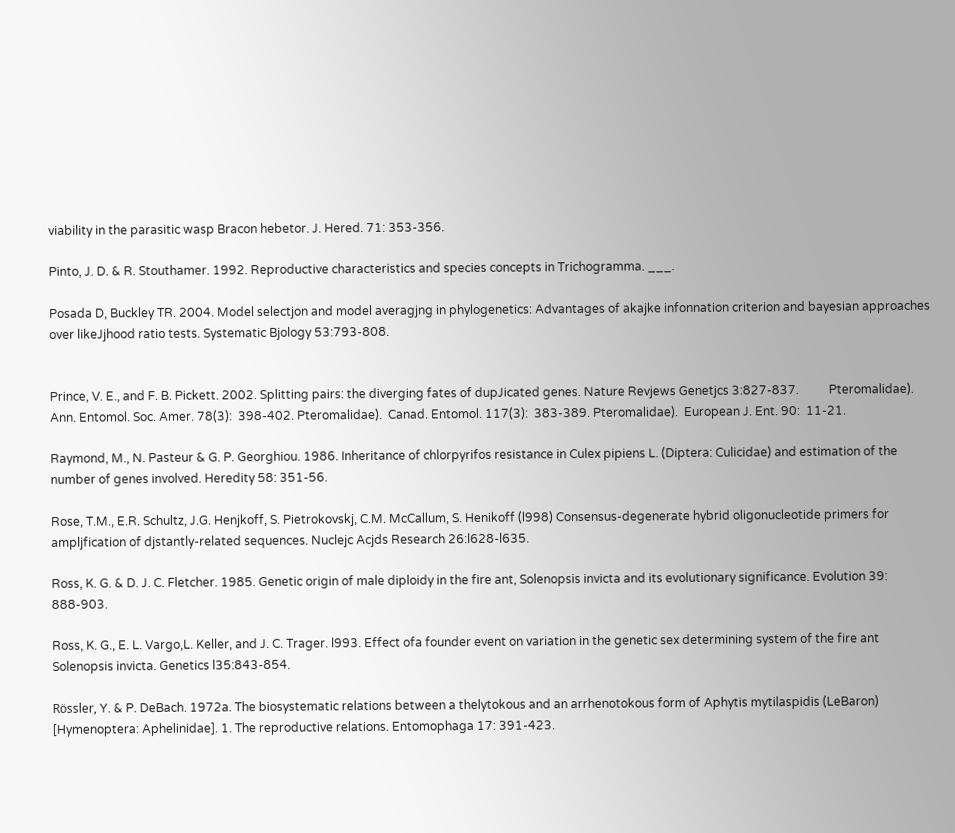viability in the parasitic wasp Bracon hebetor. J. Hered. 71: 353-356.

Pinto, J. D. & R. Stouthamer. 1992. Reproductive characteristics and species concepts in Trichogramma. ___.

Posada D, Buckley TR. 2004. Model selectjon and model averagjng in phylogenetics: Advantages of akajke infonnation criterion and bayesian approaches over likeJjhood ratio tests. Systematic Bjology 53:793-808.


Prince, V. E., and F. B. Pickett. 2002. Splitting pairs: the diverging fates of dupJicated genes. Nature Revjews Genetjcs 3:827-837.          Pteromalidae).  Ann. Entomol. Soc. Amer. 78(3):  398-402. Pteromalidae).  Canad. Entomol. 117(3):  383-389. Pteromalidae).  European J. Ent. 90:  11-21.

Raymond, M., N. Pasteur & G. P. Georghiou. 1986. Inheritance of chlorpyrifos resistance in Culex pipiens L. (Diptera: Culicidae) and estimation of the number of genes involved. Heredity 58: 351-56.

Rose, T.M., E.R. Schultz, J.G. Henjkoff, S. Pietrokovskj, C.M. McCallum, S. Henikoff (l998) Consensus-degenerate hybrid oligonucleotide primers for ampljfication of djstantly-related sequences. Nuclejc Acjds Research 26:l628-l635.

Ross, K. G. & D. J. C. Fletcher. 1985. Genetic origin of male diploidy in the fire ant, Solenopsis invicta and its evolutionary significance. Evolution 39: 888-903.

Ross, K. G., E. L. Vargo,L. Keller, and J. C. Trager. l993. Effect ofa founder event on variation in the genetic sex determining system of the fire ant Solenopsis invicta. Genetics l35:843-854.

Rössler, Y. & P. DeBach. 1972a. The biosystematic relations between a thelytokous and an arrhenotokous form of Aphytis mytilaspidis (LeBaron) [Hymenoptera: Aphelinidae]. 1. The reproductive relations. Entomophaga 17: 391-423.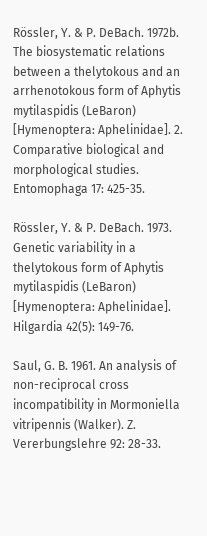Rössler, Y. & P. DeBach. 1972b. The biosystematic relations between a thelytokous and an arrhenotokous form of Aphytis mytilaspidis (LeBaron) [Hymenoptera: Aphelinidae]. 2. Comparative biological and morphological studies. Entomophaga 17: 425-35.

Rössler, Y. & P. DeBach. 1973. Genetic variability in a thelytokous form of Aphytis mytilaspidis (LeBaron) [Hymenoptera: Aphelinidae]. Hilgardia 42(5): 149-76.

Saul, G. B. 1961. An analysis of non-reciprocal cross incompatibility in Mormoniella vitripennis (Walker). Z. Vererbungslehre 92: 28-33.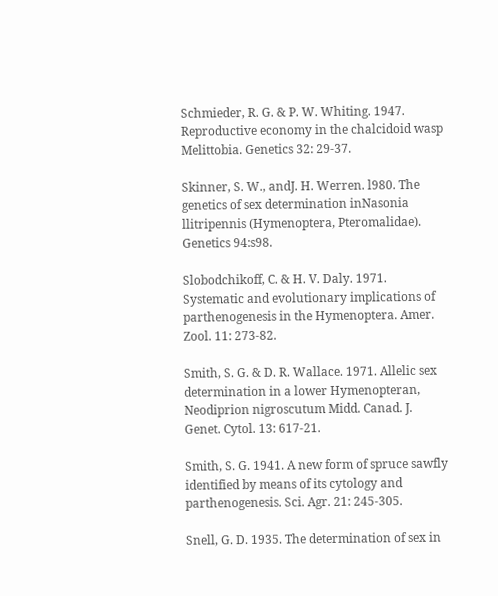Schmieder, R. G. & P. W. Whiting. 1947. Reproductive economy in the chalcidoid wasp Melittobia. Genetics 32: 29-37.

Skinner, S. W., andJ. H. Werren. l980. The genetics of sex determination inNasonia llitripennis (Hymenoptera, Pteromalidae). Genetics 94:s98.

Slobodchikoff, C. & H. V. Daly. 1971. Systematic and evolutionary implications of parthenogenesis in the Hymenoptera. Amer. Zool. 11: 273-82.

Smith, S. G. & D. R. Wallace. 1971. Allelic sex determination in a lower Hymenopteran, Neodiprion nigroscutum Midd. Canad. J. Genet. Cytol. 13: 617-21.

Smith, S. G. 1941. A new form of spruce sawfly identified by means of its cytology and parthenogenesis. Sci. Agr. 21: 245-305.

Snell, G. D. 1935. The determination of sex in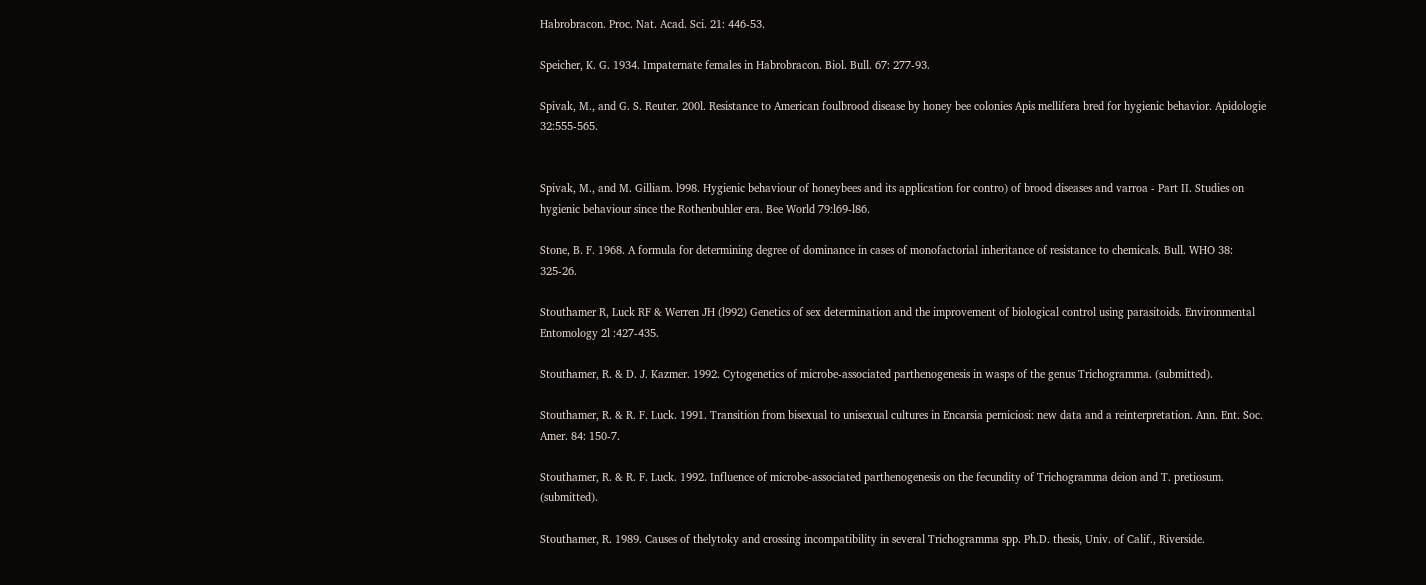Habrobracon. Proc. Nat. Acad. Sci. 21: 446-53.

Speicher, K. G. 1934. Impaternate females in Habrobracon. Biol. Bull. 67: 277-93.

Spivak, M., and G. S. Reuter. 200l. Resistance to American foulbrood disease by honey bee colonies Apis mellifera bred for hygienic behavior. Apidologie 32:555-565.


Spivak, M., and M. Gilliam. l998. Hygienic behaviour of honeybees and its application for contro) of brood diseases and varroa - Part II. Studies on hygienic behaviour since the Rothenbuhler era. Bee World 79:l69-l86.

Stone, B. F. 1968. A formula for determining degree of dominance in cases of monofactorial inheritance of resistance to chemicals. Bull. WHO 38: 325-26.

Stouthamer R, Luck RF & Werren JH (l992) Genetics of sex determination and the improvement of biological control using parasitoids. Environmental Entomology 2l :427-435.

Stouthamer, R. & D. J. Kazmer. 1992. Cytogenetics of microbe-associated parthenogenesis in wasps of the genus Trichogramma. (submitted).

Stouthamer, R. & R. F. Luck. 1991. Transition from bisexual to unisexual cultures in Encarsia perniciosi: new data and a reinterpretation. Ann. Ent. Soc. Amer. 84: 150-7.

Stouthamer, R. & R. F. Luck. 1992. Influence of microbe-associated parthenogenesis on the fecundity of Trichogramma deion and T. pretiosum. (submitted).

Stouthamer, R. 1989. Causes of thelytoky and crossing incompatibility in several Trichogramma spp. Ph.D. thesis, Univ. of Calif., Riverside.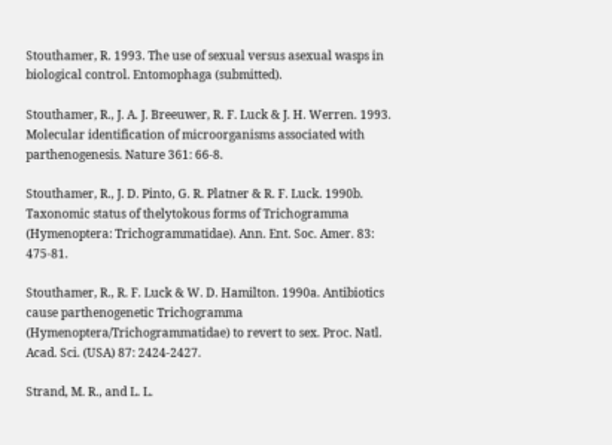Stouthamer, R. 1993. The use of sexual versus asexual wasps in biological control. Entomophaga (submitted).

Stouthamer, R., J. A. J. Breeuwer, R. F. Luck & J. H. Werren. 1993. Molecular identification of microorganisms associated with parthenogenesis. Nature 361: 66-8.

Stouthamer, R., J. D. Pinto, G. R. Platner & R. F. Luck. 1990b. Taxonomic status of thelytokous forms of Trichogramma (Hymenoptera: Trichogrammatidae). Ann. Ent. Soc. Amer. 83: 475-81.

Stouthamer, R., R. F. Luck & W. D. Hamilton. 1990a. Antibiotics cause parthenogenetic Trichogramma (Hymenoptera/Trichogrammatidae) to revert to sex. Proc. Natl. Acad. Sci. (USA) 87: 2424-2427.

Strand, M. R., and L. L.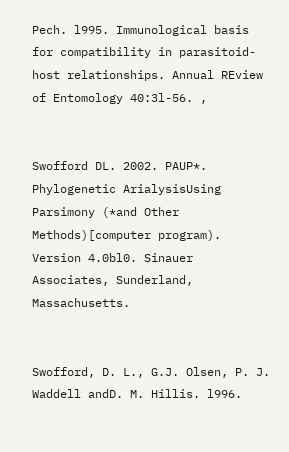Pech. l995. Immunological basis for compatibility in parasitoid- host relationships. Annual REview of Entomology 40:3l-56. ,


Swofford DL. 2002. PAUP*. Phylogenetic ArialysisUsing Parsimony (*and Other Methods)[computer program). Version 4.0bl0. Sinauer Associates, Sunderland, Massachusetts.


Swofford, D. L., G.J. Olsen, P. J. Waddell andD. M. Hillis. l996.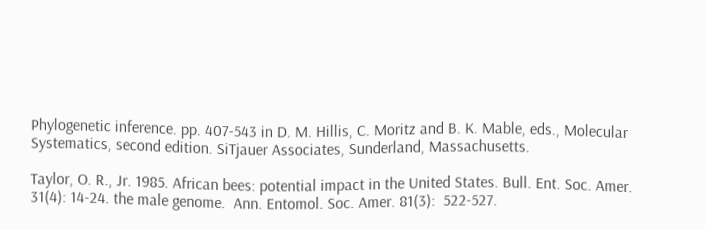Phylogenetic inference. pp. 407-543 in D. M. Hillis, C. Moritz and B. K. Mable, eds., Molecular Systematics, second edition. SiTjauer Associates, Sunderland, Massachusetts.

Taylor, O. R., Jr. 1985. African bees: potential impact in the United States. Bull. Ent. Soc. Amer. 31(4): 14-24. the male genome.  Ann. Entomol. Soc. Amer. 81(3):  522-527.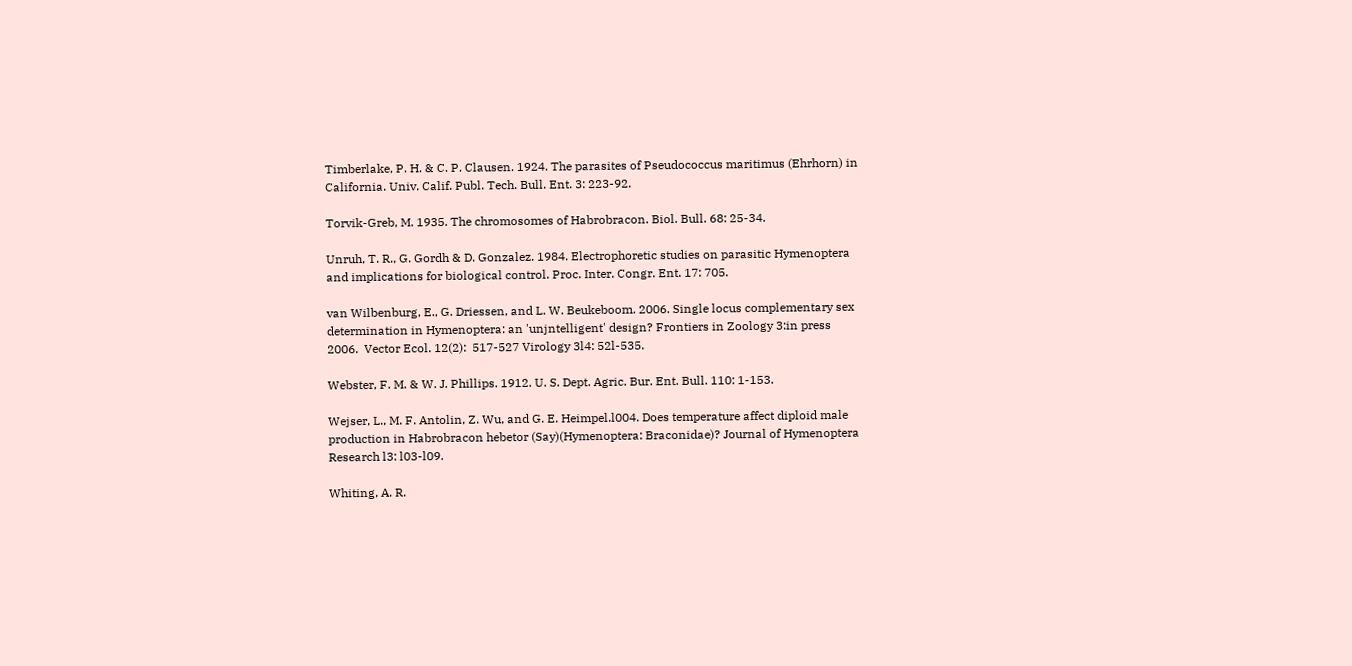Timberlake, P. H. & C. P. Clausen. 1924. The parasites of Pseudococcus maritimus (Ehrhorn) in California. Univ. Calif. Publ. Tech. Bull. Ent. 3: 223-92.

Torvik-Greb, M. 1935. The chromosomes of Habrobracon. Biol. Bull. 68: 25-34.

Unruh, T. R., G. Gordh & D. Gonzalez. 1984. Electrophoretic studies on parasitic Hymenoptera and implications for biological control. Proc. Inter. Congr. Ent. 17: 705.

van Wilbenburg, E., G. Driessen, and L. W. Beukeboom. 2006. Single locus complementary sex determination in Hymenoptera: an 'unjntelligent' design? Frontiers in Zoology 3:in press 2006.  Vector Ecol. 12(2):  517-527 Virology 3l4: 52l-535.

Webster, F. M. & W. J. Phillips. 1912. U. S. Dept. Agric. Bur. Ent. Bull. 110: 1-153.

Wejser, L., M. F. Antolin, Z. Wu, and G. E. Heimpel.l004. Does temperature affect diploid male production in Habrobracon hebetor (Say)(Hymenoptera: Braconidae)? Journal of Hymenoptera Research l3: l03-l09.

Whiting, A. R.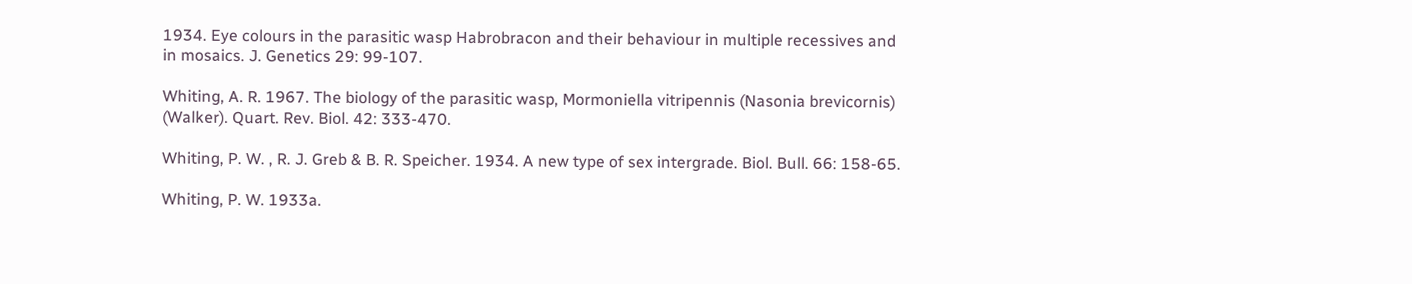1934. Eye colours in the parasitic wasp Habrobracon and their behaviour in multiple recessives and in mosaics. J. Genetics 29: 99-107.

Whiting, A. R. 1967. The biology of the parasitic wasp, Mormoniella vitripennis (Nasonia brevicornis) (Walker). Quart. Rev. Biol. 42: 333-470.

Whiting, P. W. , R. J. Greb & B. R. Speicher. 1934. A new type of sex intergrade. Biol. Bull. 66: 158-65.

Whiting, P. W. 1933a.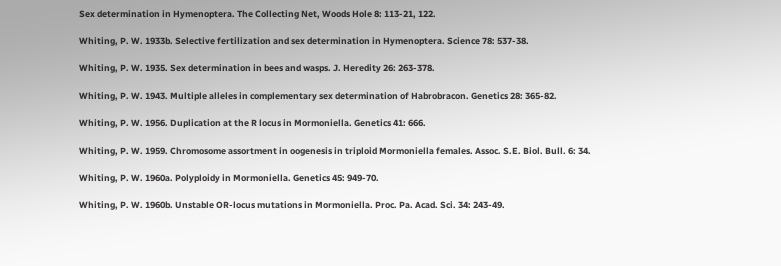Sex determination in Hymenoptera. The Collecting Net, Woods Hole 8: 113-21, 122.

Whiting, P. W. 1933b. Selective fertilization and sex determination in Hymenoptera. Science 78: 537-38.

Whiting, P. W. 1935. Sex determination in bees and wasps. J. Heredity 26: 263-378.

Whiting, P. W. 1943. Multiple alleles in complementary sex determination of Habrobracon. Genetics 28: 365-82.

Whiting, P. W. 1956. Duplication at the R locus in Mormoniella. Genetics 41: 666.

Whiting, P. W. 1959. Chromosome assortment in oogenesis in triploid Mormoniella females. Assoc. S.E. Biol. Bull. 6: 34.

Whiting, P. W. 1960a. Polyploidy in Mormoniella. Genetics 45: 949-70.

Whiting, P. W. 1960b. Unstable OR-locus mutations in Mormoniella. Proc. Pa. Acad. Sci. 34: 243-49.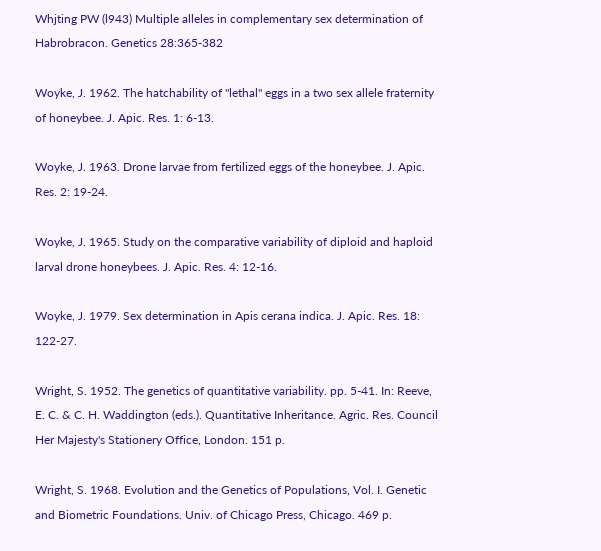Whjting PW (l943) Multiple alleles in complementary sex determination of Habrobracon. Genetics 28:365-382

Woyke, J. 1962. The hatchability of "lethal" eggs in a two sex allele fraternity of honeybee. J. Apic. Res. 1: 6-13.

Woyke, J. 1963. Drone larvae from fertilized eggs of the honeybee. J. Apic. Res. 2: 19-24.

Woyke, J. 1965. Study on the comparative variability of diploid and haploid larval drone honeybees. J. Apic. Res. 4: 12-16.

Woyke, J. 1979. Sex determination in Apis cerana indica. J. Apic. Res. 18: 122-27.

Wright, S. 1952. The genetics of quantitative variability. pp. 5-41. In: Reeve, E. C. & C. H. Waddington (eds.). Quantitative Inheritance. Agric. Res. Council Her Majesty's Stationery Office, London. 151 p.

Wright, S. 1968. Evolution and the Genetics of Populations, Vol. I. Genetic and Biometric Foundations. Univ. of Chicago Press, Chicago. 469 p.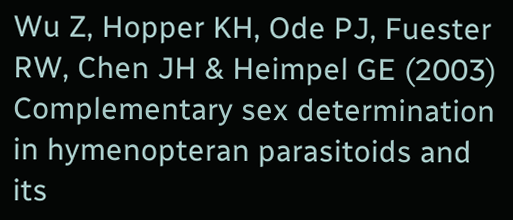Wu Z, Hopper KH, Ode PJ, Fuester RW, Chen JH & Heimpel GE (2003) Complementary sex determination in hymenopteran parasitoids and its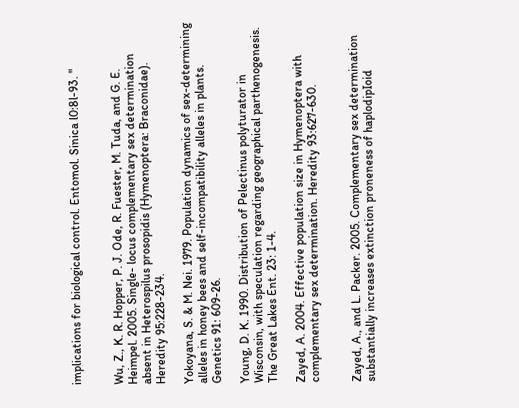implications for biological control. Entomol. Sinica l0:8l-93. "


Wu, Z., K. R. Hopper, P. J. Ode, R. Fuester, M. Tuda, and G. E. Heimpel. 2005. Single- locus complementary sex determination absent in Heterospilus prosopidis (Hymenoptera: Braconidae). Heredity 95:228-234.

Yokoyana, S. & M. Nei. 1979. Population dynamics of sex-determining alleles in honey bees and self-incompatibility alleles in plants. Genetics 91: 609-26.

Young, D. K. 1990. Distribution of Pelectinus polyturator in Wisconsin, with speculation regarding geographical parthenogenesis. The Great Lakes Ent. 23: 1-4.

Zayed, A. 2004. Effective population size in Hymenoptera with complementary sex determination. Heredity 93:627-630.


Zayed, A., and L. Packer. 2005. Complementary sex determination substantially increases extinction proneness of haplodipIoid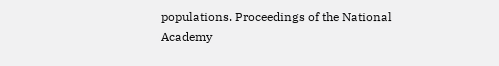populations. Proceedings of the National Academy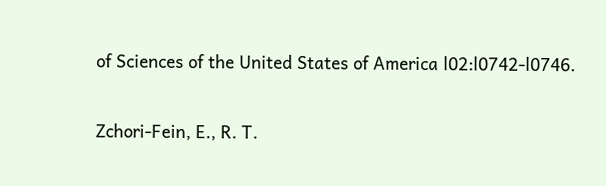of Sciences of the United States of America l02:l0742-l0746.


Zchori-Fein, E., R. T.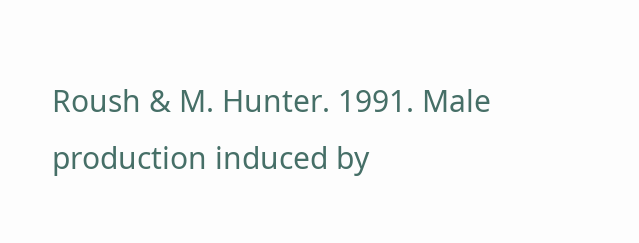Roush & M. Hunter. 1991. Male production induced by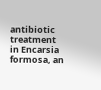antibiotic treatment in Encarsia formosa, an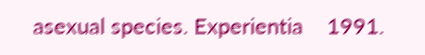asexual species. Experientia    1991.